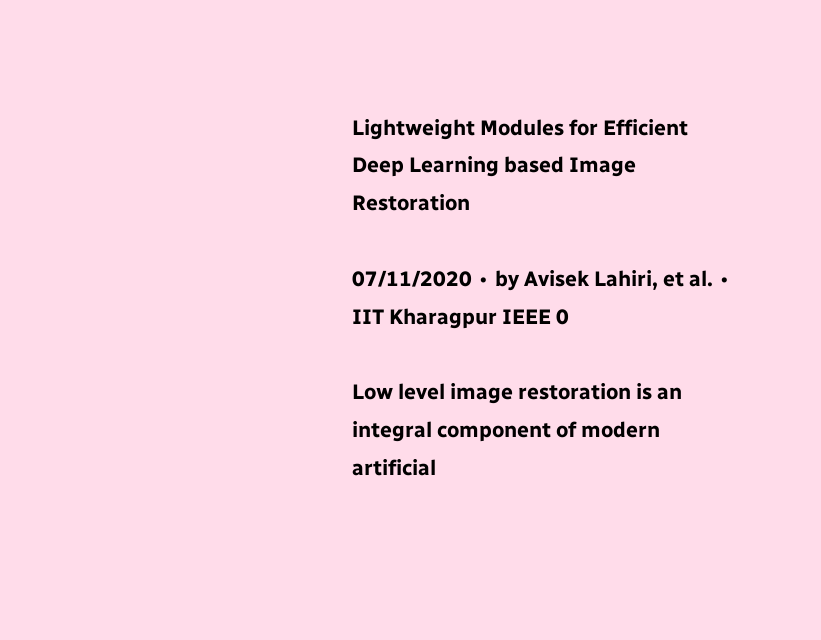Lightweight Modules for Efficient Deep Learning based Image Restoration

07/11/2020 ∙ by Avisek Lahiri, et al. ∙ IIT Kharagpur IEEE 0

Low level image restoration is an integral component of modern artificial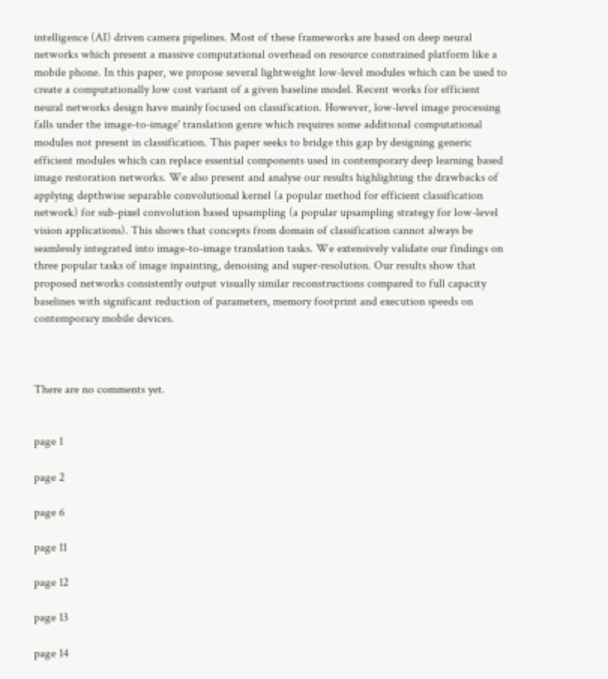intelligence (AI) driven camera pipelines. Most of these frameworks are based on deep neural networks which present a massive computational overhead on resource constrained platform like a mobile phone. In this paper, we propose several lightweight low-level modules which can be used to create a computationally low cost variant of a given baseline model. Recent works for efficient neural networks design have mainly focused on classification. However, low-level image processing falls under the image-to-image' translation genre which requires some additional computational modules not present in classification. This paper seeks to bridge this gap by designing generic efficient modules which can replace essential components used in contemporary deep learning based image restoration networks. We also present and analyse our results highlighting the drawbacks of applying depthwise separable convolutional kernel (a popular method for efficient classification network) for sub-pixel convolution based upsampling (a popular upsampling strategy for low-level vision applications). This shows that concepts from domain of classification cannot always be seamlessly integrated into image-to-image translation tasks. We extensively validate our findings on three popular tasks of image inpainting, denoising and super-resolution. Our results show that proposed networks consistently output visually similar reconstructions compared to full capacity baselines with significant reduction of parameters, memory footprint and execution speeds on contemporary mobile devices.



There are no comments yet.


page 1

page 2

page 6

page 11

page 12

page 13

page 14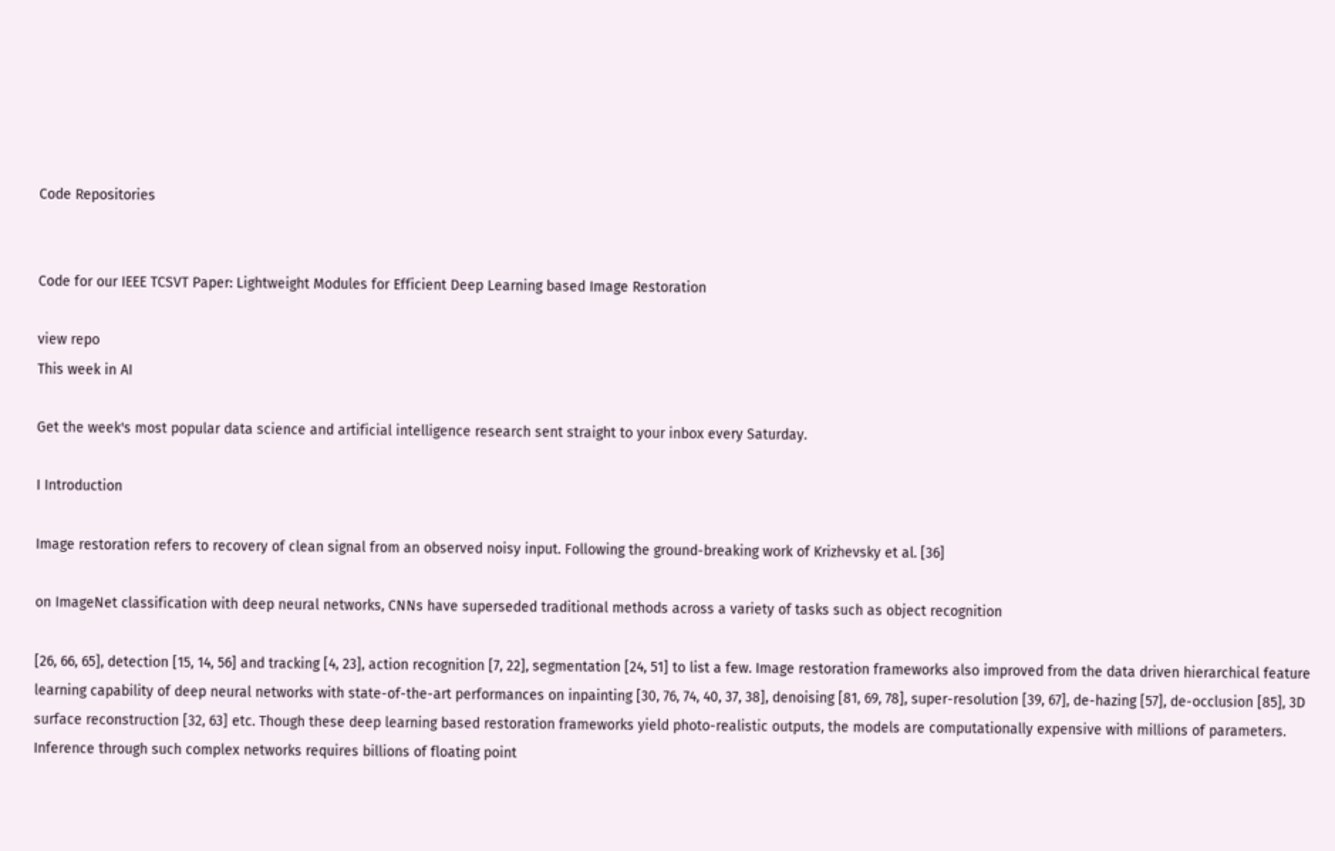Code Repositories


Code for our IEEE TCSVT Paper: Lightweight Modules for Efficient Deep Learning based Image Restoration

view repo
This week in AI

Get the week's most popular data science and artificial intelligence research sent straight to your inbox every Saturday.

I Introduction

Image restoration refers to recovery of clean signal from an observed noisy input. Following the ground-breaking work of Krizhevsky et al. [36]

on ImageNet classification with deep neural networks, CNNs have superseded traditional methods across a variety of tasks such as object recognition

[26, 66, 65], detection [15, 14, 56] and tracking [4, 23], action recognition [7, 22], segmentation [24, 51] to list a few. Image restoration frameworks also improved from the data driven hierarchical feature learning capability of deep neural networks with state-of-the-art performances on inpainting [30, 76, 74, 40, 37, 38], denoising [81, 69, 78], super-resolution [39, 67], de-hazing [57], de-occlusion [85], 3D surface reconstruction [32, 63] etc. Though these deep learning based restoration frameworks yield photo-realistic outputs, the models are computationally expensive with millions of parameters. Inference through such complex networks requires billions of floating point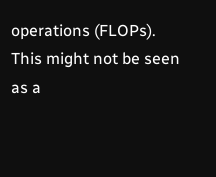operations (FLOPs). This might not be seen as a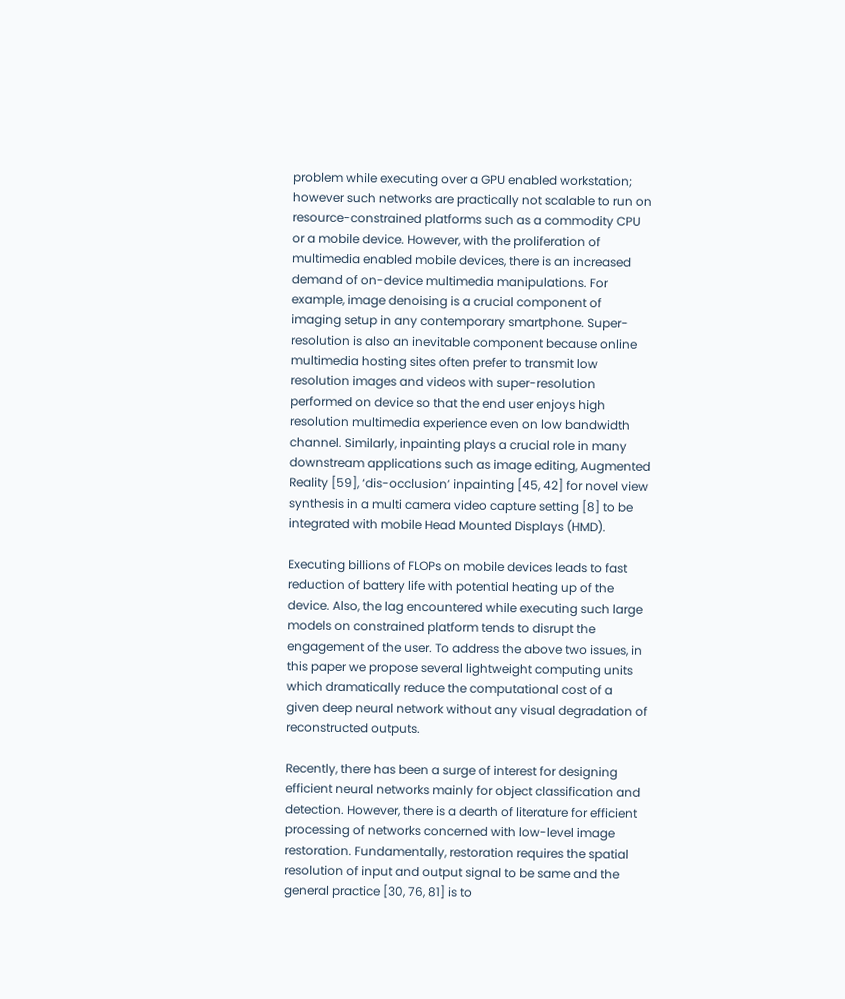problem while executing over a GPU enabled workstation; however such networks are practically not scalable to run on resource-constrained platforms such as a commodity CPU or a mobile device. However, with the proliferation of multimedia enabled mobile devices, there is an increased demand of on-device multimedia manipulations. For example, image denoising is a crucial component of imaging setup in any contemporary smartphone. Super-resolution is also an inevitable component because online multimedia hosting sites often prefer to transmit low resolution images and videos with super-resolution performed on device so that the end user enjoys high resolution multimedia experience even on low bandwidth channel. Similarly, inpainting plays a crucial role in many downstream applications such as image editing, Augmented Reality [59], ‘dis-occlusion’ inpainting [45, 42] for novel view synthesis in a multi camera video capture setting [8] to be integrated with mobile Head Mounted Displays (HMD).

Executing billions of FLOPs on mobile devices leads to fast reduction of battery life with potential heating up of the device. Also, the lag encountered while executing such large models on constrained platform tends to disrupt the engagement of the user. To address the above two issues, in this paper we propose several lightweight computing units which dramatically reduce the computational cost of a given deep neural network without any visual degradation of reconstructed outputs.

Recently, there has been a surge of interest for designing efficient neural networks mainly for object classification and detection. However, there is a dearth of literature for efficient processing of networks concerned with low-level image restoration. Fundamentally, restoration requires the spatial resolution of input and output signal to be same and the general practice [30, 76, 81] is to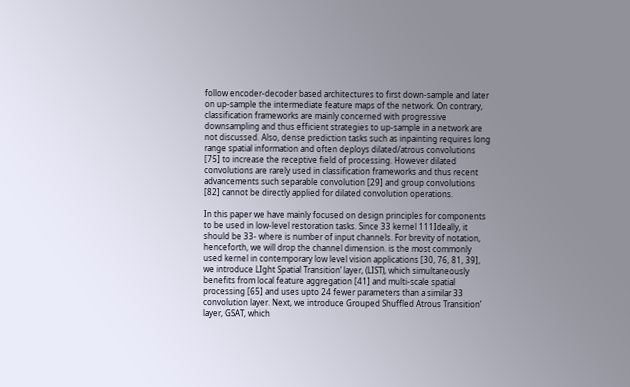follow encoder-decoder based architectures to first down-sample and later on up-sample the intermediate feature maps of the network. On contrary, classification frameworks are mainly concerned with progressive downsampling and thus efficient strategies to up-sample in a network are not discussed. Also, dense prediction tasks such as inpainting requires long range spatial information and often deploys dilated/atrous convolutions [75] to increase the receptive field of processing. However dilated convolutions are rarely used in classification frameworks and thus recent advancements such separable convolution [29] and group convolutions [82] cannot be directly applied for dilated convolution operations.

In this paper we have mainly focused on design principles for components to be used in low-level restoration tasks. Since 33 kernel 111Ideally, it should be 33- where is number of input channels. For brevity of notation, henceforth, we will drop the channel dimension. is the most commonly used kernel in contemporary low level vision applications [30, 76, 81, 39], we introduce LIght Spatial Transition’ layer, (LIST), which simultaneously benefits from local feature aggregation [41] and multi-scale spatial processing [65] and uses upto 24 fewer parameters than a similar 33 convolution layer. Next, we introduce Grouped Shuffled Atrous Transition’ layer, GSAT, which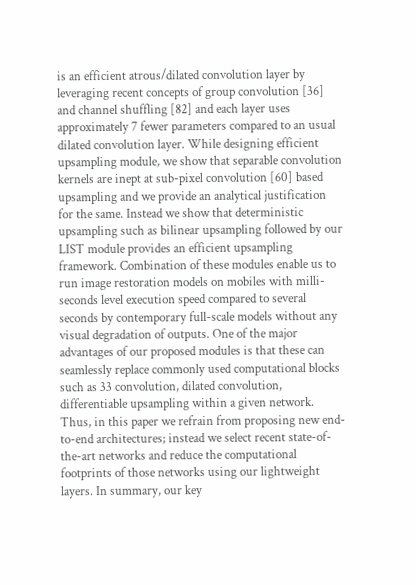is an efficient atrous/dilated convolution layer by leveraging recent concepts of group convolution [36] and channel shuffling [82] and each layer uses approximately 7 fewer parameters compared to an usual dilated convolution layer. While designing efficient upsampling module, we show that separable convolution kernels are inept at sub-pixel convolution [60] based upsampling and we provide an analytical justification for the same. Instead we show that deterministic upsampling such as bilinear upsampling followed by our LIST module provides an efficient upsampling framework. Combination of these modules enable us to run image restoration models on mobiles with milli-seconds level execution speed compared to several seconds by contemporary full-scale models without any visual degradation of outputs. One of the major advantages of our proposed modules is that these can seamlessly replace commonly used computational blocks such as 33 convolution, dilated convolution, differentiable upsampling within a given network. Thus, in this paper we refrain from proposing new end-to-end architectures; instead we select recent state-of-the-art networks and reduce the computational footprints of those networks using our lightweight layers. In summary, our key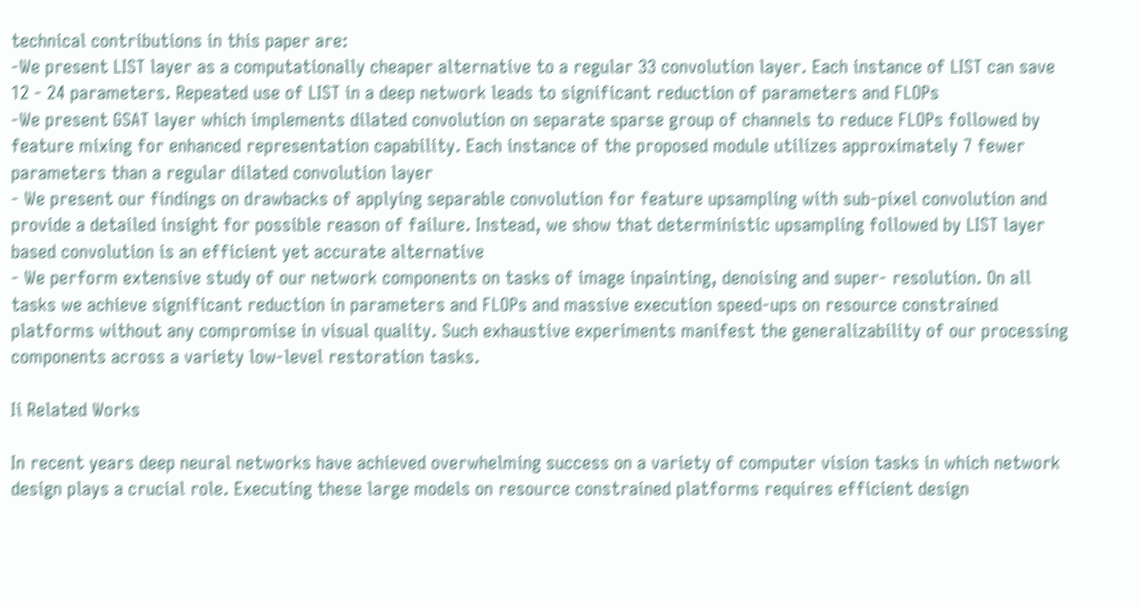technical contributions in this paper are:
-We present LIST layer as a computationally cheaper alternative to a regular 33 convolution layer. Each instance of LIST can save 12 - 24 parameters. Repeated use of LIST in a deep network leads to significant reduction of parameters and FLOPs
-We present GSAT layer which implements dilated convolution on separate sparse group of channels to reduce FLOPs followed by feature mixing for enhanced representation capability. Each instance of the proposed module utilizes approximately 7 fewer parameters than a regular dilated convolution layer
- We present our findings on drawbacks of applying separable convolution for feature upsampling with sub-pixel convolution and provide a detailed insight for possible reason of failure. Instead, we show that deterministic upsampling followed by LIST layer based convolution is an efficient yet accurate alternative
- We perform extensive study of our network components on tasks of image inpainting, denoising and super- resolution. On all tasks we achieve significant reduction in parameters and FLOPs and massive execution speed-ups on resource constrained platforms without any compromise in visual quality. Such exhaustive experiments manifest the generalizability of our processing components across a variety low-level restoration tasks.

Ii Related Works

In recent years deep neural networks have achieved overwhelming success on a variety of computer vision tasks in which network design plays a crucial role. Executing these large models on resource constrained platforms requires efficient design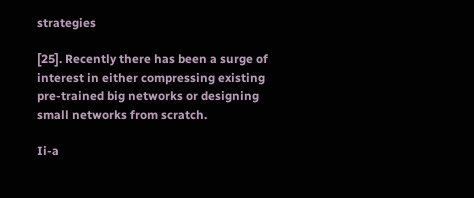strategies

[25]. Recently there has been a surge of interest in either compressing existing pre-trained big networks or designing small networks from scratch.

Ii-a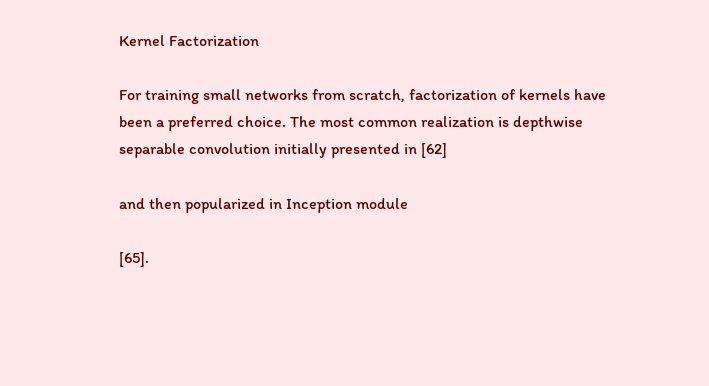Kernel Factorization

For training small networks from scratch, factorization of kernels have been a preferred choice. The most common realization is depthwise separable convolution initially presented in [62]

and then popularized in Inception module

[65].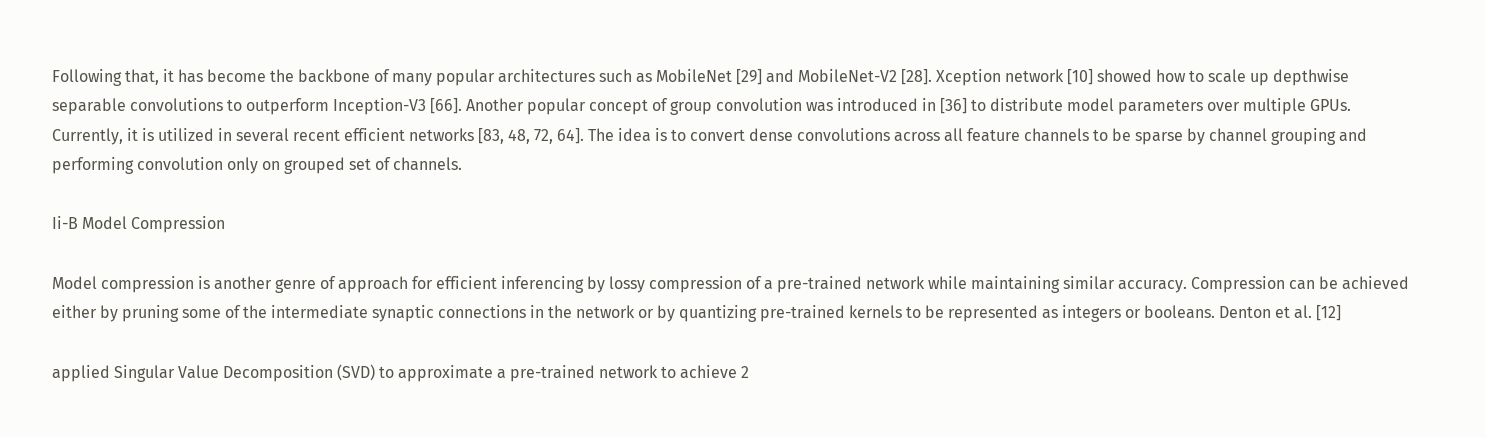Following that, it has become the backbone of many popular architectures such as MobileNet [29] and MobileNet-V2 [28]. Xception network [10] showed how to scale up depthwise separable convolutions to outperform Inception-V3 [66]. Another popular concept of group convolution was introduced in [36] to distribute model parameters over multiple GPUs. Currently, it is utilized in several recent efficient networks [83, 48, 72, 64]. The idea is to convert dense convolutions across all feature channels to be sparse by channel grouping and performing convolution only on grouped set of channels.

Ii-B Model Compression

Model compression is another genre of approach for efficient inferencing by lossy compression of a pre-trained network while maintaining similar accuracy. Compression can be achieved either by pruning some of the intermediate synaptic connections in the network or by quantizing pre-trained kernels to be represented as integers or booleans. Denton et al. [12]

applied Singular Value Decomposition (SVD) to approximate a pre-trained network to achieve 2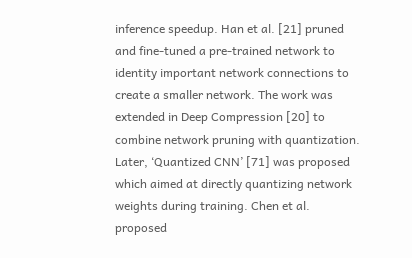inference speedup. Han et al. [21] pruned and fine-tuned a pre-trained network to identity important network connections to create a smaller network. The work was extended in Deep Compression [20] to combine network pruning with quantization. Later, ‘Quantized CNN’ [71] was proposed which aimed at directly quantizing network weights during training. Chen et al. proposed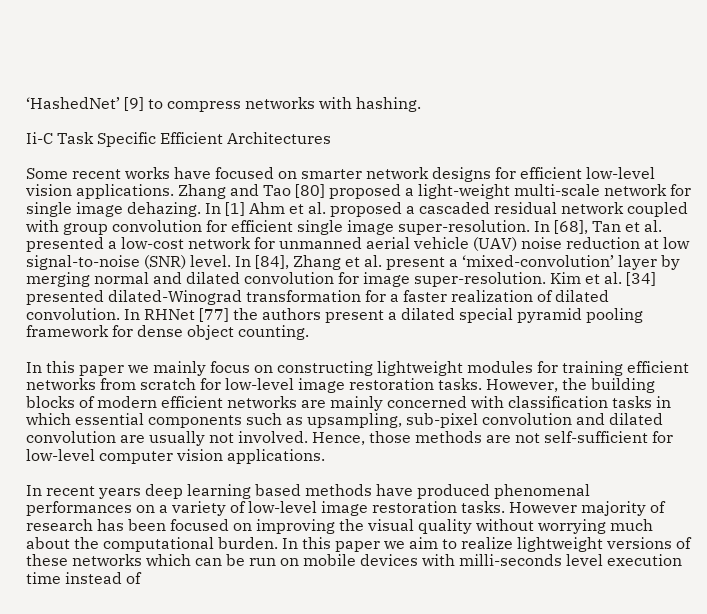‘HashedNet’ [9] to compress networks with hashing.

Ii-C Task Specific Efficient Architectures

Some recent works have focused on smarter network designs for efficient low-level vision applications. Zhang and Tao [80] proposed a light-weight multi-scale network for single image dehazing. In [1] Ahm et al. proposed a cascaded residual network coupled with group convolution for efficient single image super-resolution. In [68], Tan et al. presented a low-cost network for unmanned aerial vehicle (UAV) noise reduction at low signal-to-noise (SNR) level. In [84], Zhang et al. present a ‘mixed-convolution’ layer by merging normal and dilated convolution for image super-resolution. Kim et al. [34] presented dilated-Winograd transformation for a faster realization of dilated convolution. In RHNet [77] the authors present a dilated special pyramid pooling framework for dense object counting.

In this paper we mainly focus on constructing lightweight modules for training efficient networks from scratch for low-level image restoration tasks. However, the building blocks of modern efficient networks are mainly concerned with classification tasks in which essential components such as upsampling, sub-pixel convolution and dilated convolution are usually not involved. Hence, those methods are not self-sufficient for low-level computer vision applications.

In recent years deep learning based methods have produced phenomenal performances on a variety of low-level image restoration tasks. However majority of research has been focused on improving the visual quality without worrying much about the computational burden. In this paper we aim to realize lightweight versions of these networks which can be run on mobile devices with milli-seconds level execution time instead of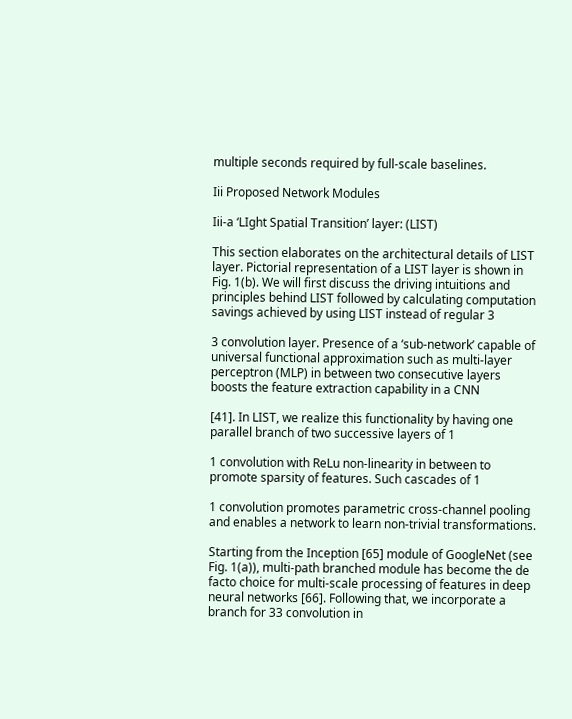multiple seconds required by full-scale baselines.

Iii Proposed Network Modules

Iii-a ‘LIght Spatial Transition’ layer: (LIST)

This section elaborates on the architectural details of LIST layer. Pictorial representation of a LIST layer is shown in Fig. 1(b). We will first discuss the driving intuitions and principles behind LIST followed by calculating computation savings achieved by using LIST instead of regular 3

3 convolution layer. Presence of a ‘sub-network’ capable of universal functional approximation such as multi-layer perceptron (MLP) in between two consecutive layers boosts the feature extraction capability in a CNN

[41]. In LIST, we realize this functionality by having one parallel branch of two successive layers of 1

1 convolution with ReLu non-linearity in between to promote sparsity of features. Such cascades of 1

1 convolution promotes parametric cross-channel pooling and enables a network to learn non-trivial transformations.

Starting from the Inception [65] module of GoogleNet (see Fig. 1(a)), multi-path branched module has become the de facto choice for multi-scale processing of features in deep neural networks [66]. Following that, we incorporate a branch for 33 convolution in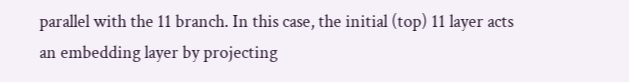parallel with the 11 branch. In this case, the initial (top) 11 layer acts an embedding layer by projecting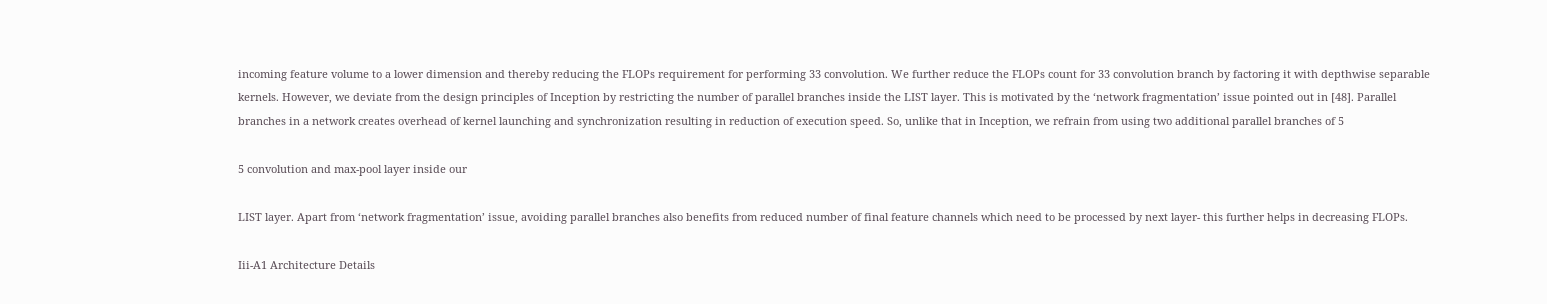incoming feature volume to a lower dimension and thereby reducing the FLOPs requirement for performing 33 convolution. We further reduce the FLOPs count for 33 convolution branch by factoring it with depthwise separable kernels. However, we deviate from the design principles of Inception by restricting the number of parallel branches inside the LIST layer. This is motivated by the ‘network fragmentation’ issue pointed out in [48]. Parallel branches in a network creates overhead of kernel launching and synchronization resulting in reduction of execution speed. So, unlike that in Inception, we refrain from using two additional parallel branches of 5

5 convolution and max-pool layer inside our

LIST layer. Apart from ‘network fragmentation’ issue, avoiding parallel branches also benefits from reduced number of final feature channels which need to be processed by next layer- this further helps in decreasing FLOPs.

Iii-A1 Architecture Details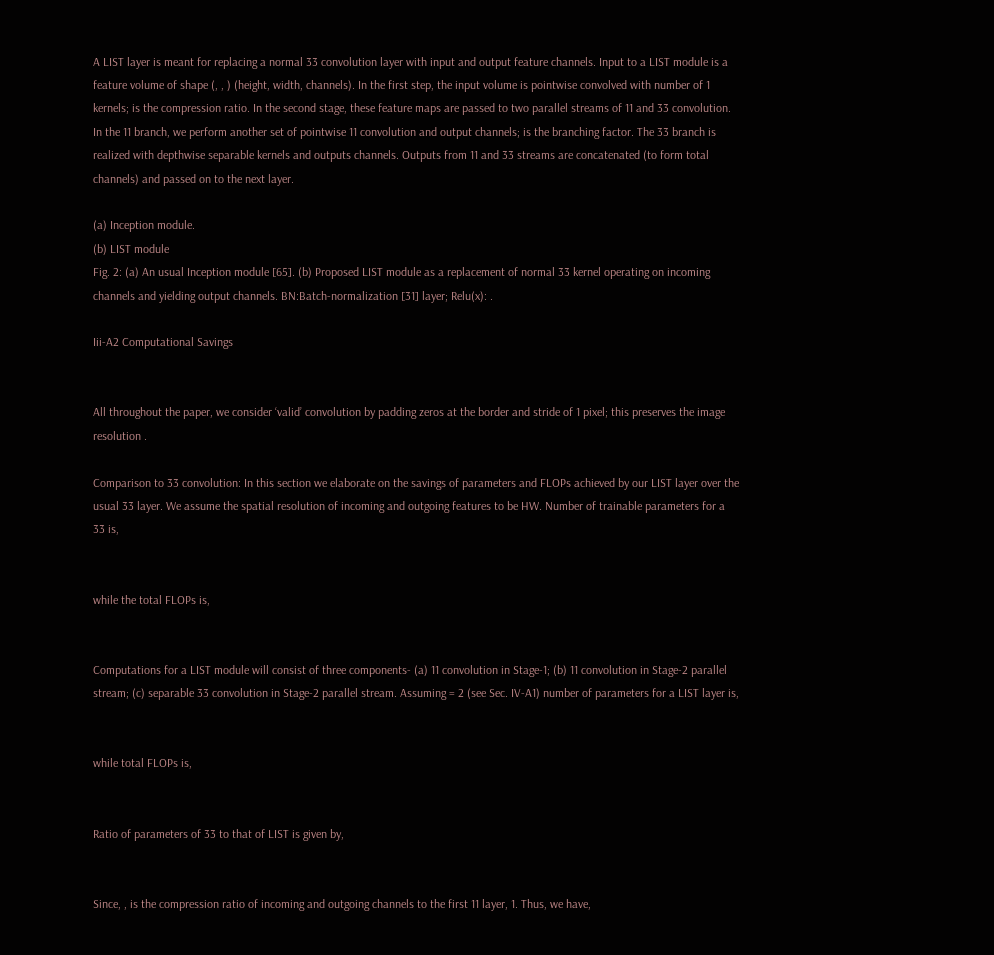A LIST layer is meant for replacing a normal 33 convolution layer with input and output feature channels. Input to a LIST module is a feature volume of shape (, , ) (height, width, channels). In the first step, the input volume is pointwise convolved with number of 1 kernels; is the compression ratio. In the second stage, these feature maps are passed to two parallel streams of 11 and 33 convolution. In the 11 branch, we perform another set of pointwise 11 convolution and output channels; is the branching factor. The 33 branch is realized with depthwise separable kernels and outputs channels. Outputs from 11 and 33 streams are concatenated (to form total channels) and passed on to the next layer.

(a) Inception module.
(b) LIST module
Fig. 2: (a) An usual Inception module [65]. (b) Proposed LIST module as a replacement of normal 33 kernel operating on incoming channels and yielding output channels. BN:Batch-normalization [31] layer; Relu(x): .

Iii-A2 Computational Savings


All throughout the paper, we consider ‘valid’ convolution by padding zeros at the border and stride of 1 pixel; this preserves the image resolution .

Comparison to 33 convolution: In this section we elaborate on the savings of parameters and FLOPs achieved by our LIST layer over the usual 33 layer. We assume the spatial resolution of incoming and outgoing features to be HW. Number of trainable parameters for a 33 is,


while the total FLOPs is,


Computations for a LIST module will consist of three components- (a) 11 convolution in Stage-1; (b) 11 convolution in Stage-2 parallel stream; (c) separable 33 convolution in Stage-2 parallel stream. Assuming = 2 (see Sec. IV-A1) number of parameters for a LIST layer is,


while total FLOPs is,


Ratio of parameters of 33 to that of LIST is given by,


Since, , is the compression ratio of incoming and outgoing channels to the first 11 layer, 1. Thus, we have,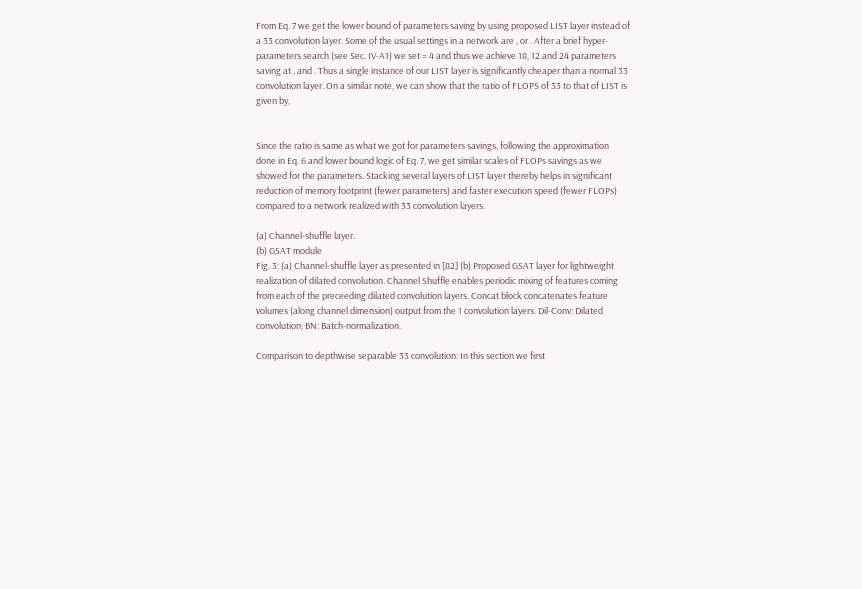From Eq. 7 we get the lower bound of parameters saving by using proposed LIST layer instead of a 33 convolution layer. Some of the usual settings in a network are , or . After a brief hyper-parameters search (see Sec. IV-A1) we set = 4 and thus we achieve 18, 12 and 24 parameters saving at , and . Thus a single instance of our LIST layer is significantly cheaper than a normal 33 convolution layer. On a similar note, we can show that the ratio of FLOPS of 33 to that of LIST is given by,


Since the ratio is same as what we got for parameters savings, following the approximation done in Eq. 6 and lower bound logic of Eq. 7, we get similar scales of FLOPs savings as we showed for the parameters. Stacking several layers of LIST layer thereby helps in significant reduction of memory footprint (fewer parameters) and faster execution speed (fewer FLOPs) compared to a network realized with 33 convolution layers.

(a) Channel-shuffle layer.
(b) GSAT module
Fig. 3: (a) Channel-shuffle layer as presented in [82] (b) Proposed GSAT layer for lightweight realization of dilated convolution. Channel Shuffle enables periodic mixing of features coming from each of the preceeding dilated convolution layers. Concat block concatenates feature volumes (along channel dimension) output from the 1 convolution layers. Dil-Conv: Dilated convolution; BN: Batch-normalization.

Comparison to depthwise separable 33 convolution: In this section we first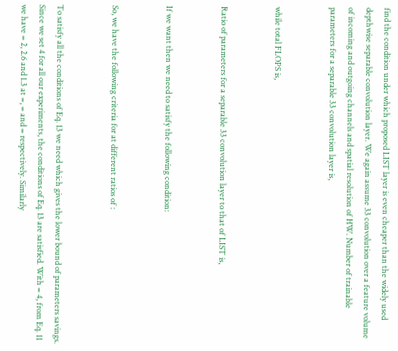find the condition under which proposed LIST layer is even cheaper than the widely used depthwise separable convolution layer. We again assume 33 convolution over a feature volume of incoming and outgoing channels and spatial resolution of HW. Number of trainable parameters for a separable 33 convolution layer is,


while total FLOPS is,


Ratio of parameters for a separable 33 convolution layer to that of LIST is,


If we want then we need to satisfy the following condition:


So, we have the following criteria for at different ratios of :


To satisfy all the conditions of Eq. 13 we need which gives the lower bound of parameters savings. Since we set 4 for all our experiments, the conditions of Eq. 13 are satisfied. With = 4, from Eq. 11 we have = 2, 2.6 and 1.3 at =, = and = respectively. Similarly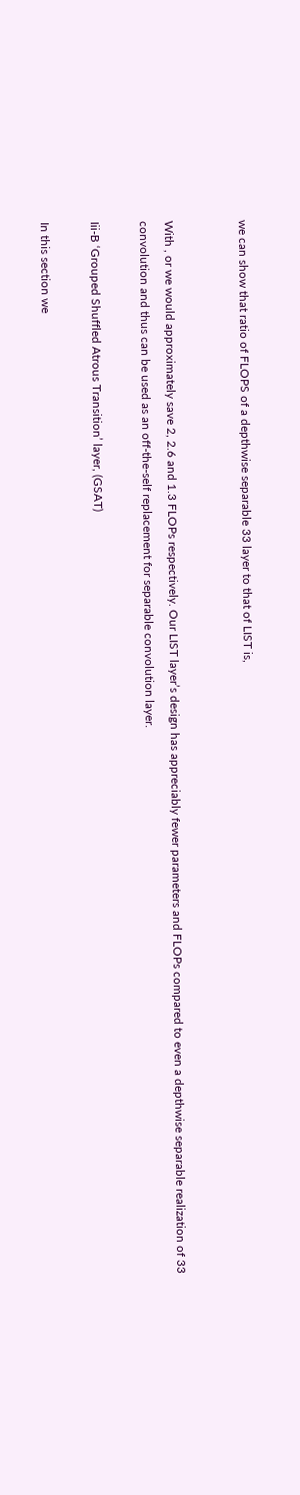we can show that ratio of FLOPS of a depthwise separable 33 layer to that of LIST is,


With , or we would approximately save 2, 2.6 and 1.3 FLOPs respectively. Our LIST layer’s design has appreciably fewer parameters and FLOPs compared to even a depthwise separable realization of 33 convolution and thus can be used as an off-the-self replacement for separable convolution layer.

Iii-B ‘Grouped Shuffled Atrous Transition’ layer, (GSAT)

In this section we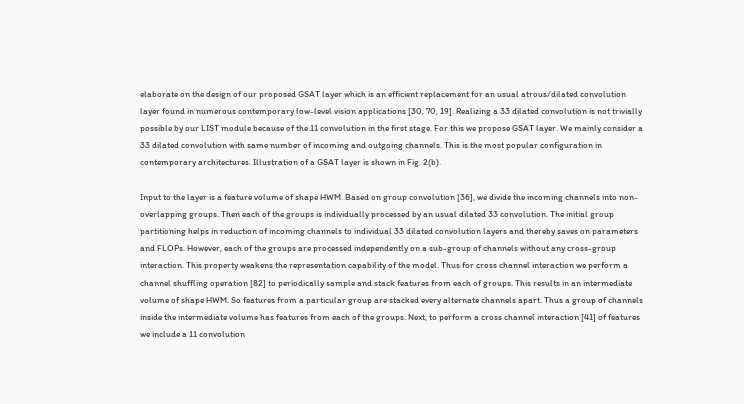elaborate on the design of our proposed GSAT layer which is an efficient replacement for an usual atrous/dilated convolution layer found in numerous contemporary low-level vision applications [30, 70, 19]. Realizing a 33 dilated convolution is not trivially possible by our LIST module because of the 11 convolution in the first stage. For this we propose GSAT layer. We mainly consider a 33 dilated convolution with same number of incoming and outgoing channels. This is the most popular configuration in contemporary architectures. Illustration of a GSAT layer is shown in Fig. 2(b).

Input to the layer is a feature volume of shape HWM. Based on group convolution [36], we divide the incoming channels into non-overlapping groups. Then each of the groups is individually processed by an usual dilated 33 convolution. The initial group partitioning helps in reduction of incoming channels to individual 33 dilated convolution layers and thereby saves on parameters and FLOPs. However, each of the groups are processed independently on a sub-group of channels without any cross-group interaction. This property weakens the representation capability of the model. Thus for cross channel interaction we perform a channel shuffling operation [82] to periodically sample and stack features from each of groups. This results in an intermediate volume of shape HWM. So features from a particular group are stacked every alternate channels apart. Thus a group of channels inside the intermediate volume has features from each of the groups. Next, to perform a cross channel interaction [41] of features we include a 11 convolution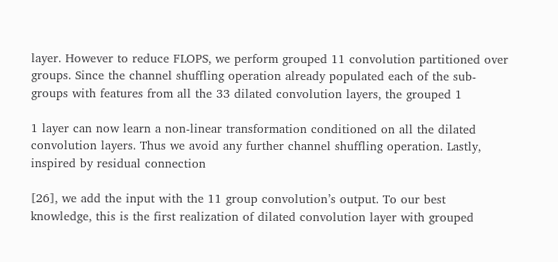layer. However to reduce FLOPS, we perform grouped 11 convolution partitioned over groups. Since the channel shuffling operation already populated each of the sub-groups with features from all the 33 dilated convolution layers, the grouped 1

1 layer can now learn a non-linear transformation conditioned on all the dilated convolution layers. Thus we avoid any further channel shuffling operation. Lastly, inspired by residual connection

[26], we add the input with the 11 group convolution’s output. To our best knowledge, this is the first realization of dilated convolution layer with grouped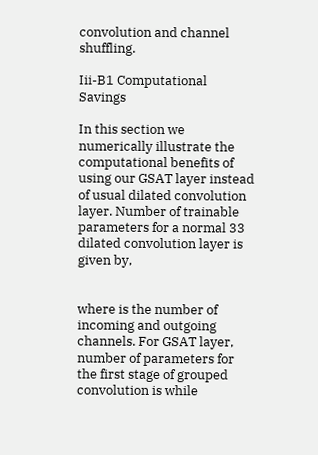convolution and channel shuffling.

Iii-B1 Computational Savings

In this section we numerically illustrate the computational benefits of using our GSAT layer instead of usual dilated convolution layer. Number of trainable parameters for a normal 33 dilated convolution layer is given by,


where is the number of incoming and outgoing channels. For GSAT layer, number of parameters for the first stage of grouped convolution is while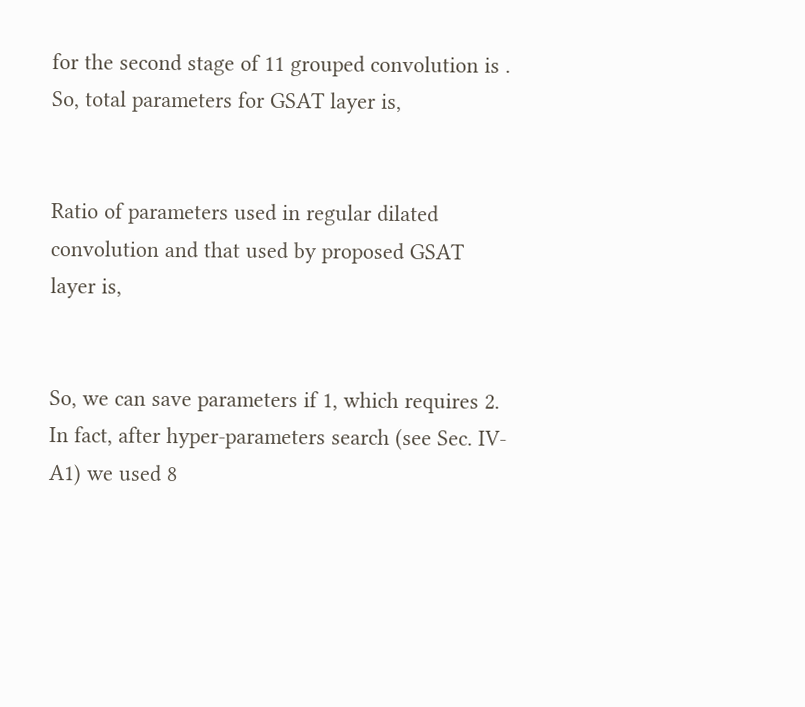for the second stage of 11 grouped convolution is . So, total parameters for GSAT layer is,


Ratio of parameters used in regular dilated convolution and that used by proposed GSAT layer is,


So, we can save parameters if 1, which requires 2. In fact, after hyper-parameters search (see Sec. IV-A1) we used 8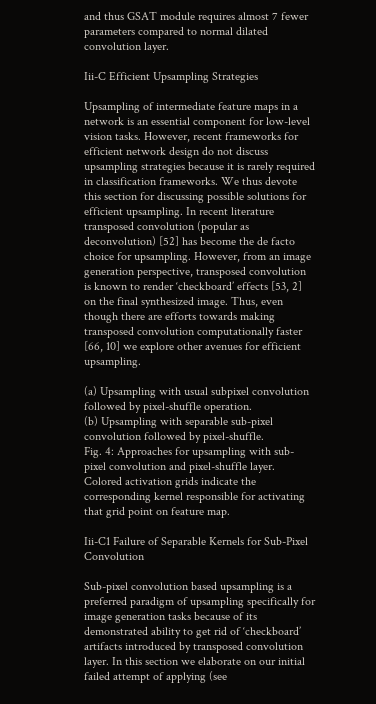and thus GSAT module requires almost 7 fewer parameters compared to normal dilated convolution layer.

Iii-C Efficient Upsampling Strategies

Upsampling of intermediate feature maps in a network is an essential component for low-level vision tasks. However, recent frameworks for efficient network design do not discuss upsampling strategies because it is rarely required in classification frameworks. We thus devote this section for discussing possible solutions for efficient upsampling. In recent literature transposed convolution (popular as deconvolution) [52] has become the de facto choice for upsampling. However, from an image generation perspective, transposed convolution is known to render ‘checkboard’ effects [53, 2] on the final synthesized image. Thus, even though there are efforts towards making transposed convolution computationally faster [66, 10] we explore other avenues for efficient upsampling.

(a) Upsampling with usual subpixel convolution followed by pixel-shuffle operation.
(b) Upsampling with separable sub-pixel convolution followed by pixel-shuffle.
Fig. 4: Approaches for upsampling with sub-pixel convolution and pixel-shuffle layer. Colored activation grids indicate the corresponding kernel responsible for activating that grid point on feature map.

Iii-C1 Failure of Separable Kernels for Sub-Pixel Convolution

Sub-pixel convolution based upsampling is a preferred paradigm of upsampling specifically for image generation tasks because of its demonstrated ability to get rid of ‘checkboard’ artifacts introduced by transposed convolution layer. In this section we elaborate on our initial failed attempt of applying (see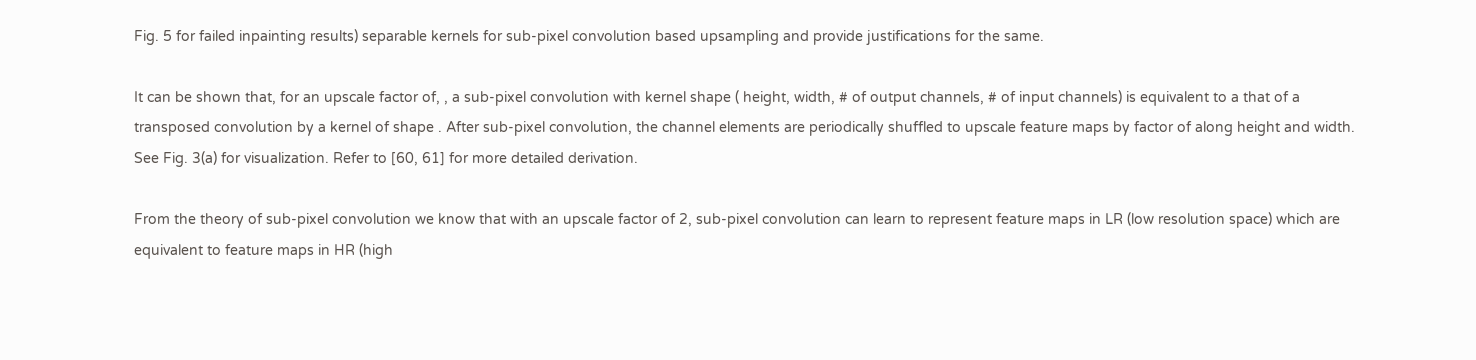Fig. 5 for failed inpainting results) separable kernels for sub-pixel convolution based upsampling and provide justifications for the same.

It can be shown that, for an upscale factor of, , a sub-pixel convolution with kernel shape ( height, width, # of output channels, # of input channels) is equivalent to a that of a transposed convolution by a kernel of shape . After sub-pixel convolution, the channel elements are periodically shuffled to upscale feature maps by factor of along height and width. See Fig. 3(a) for visualization. Refer to [60, 61] for more detailed derivation.

From the theory of sub-pixel convolution we know that with an upscale factor of 2, sub-pixel convolution can learn to represent feature maps in LR (low resolution space) which are equivalent to feature maps in HR (high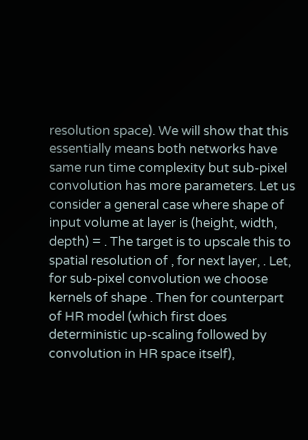resolution space). We will show that this essentially means both networks have same run time complexity but sub-pixel convolution has more parameters. Let us consider a general case where shape of input volume at layer is (height, width, depth) = . The target is to upscale this to spatial resolution of , for next layer, . Let, for sub-pixel convolution we choose kernels of shape . Then for counterpart of HR model (which first does deterministic up-scaling followed by convolution in HR space itself),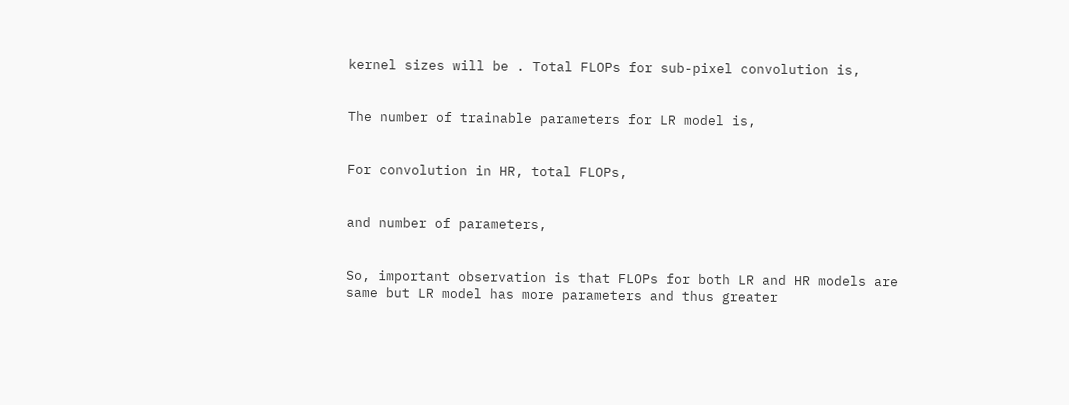kernel sizes will be . Total FLOPs for sub-pixel convolution is,


The number of trainable parameters for LR model is,


For convolution in HR, total FLOPs,


and number of parameters,


So, important observation is that FLOPs for both LR and HR models are same but LR model has more parameters and thus greater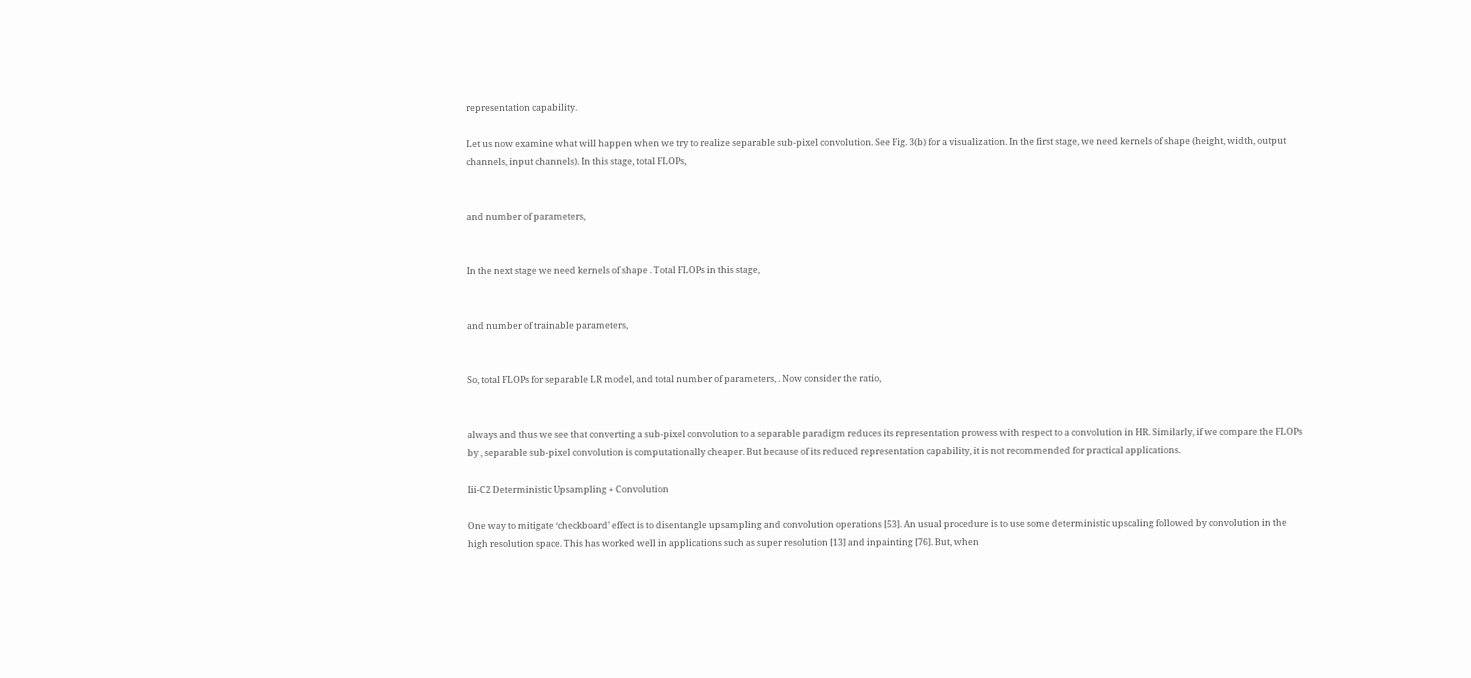representation capability.

Let us now examine what will happen when we try to realize separable sub-pixel convolution. See Fig. 3(b) for a visualization. In the first stage, we need kernels of shape (height, width, output channels, input channels). In this stage, total FLOPs,


and number of parameters,


In the next stage we need kernels of shape . Total FLOPs in this stage,


and number of trainable parameters,


So, total FLOPs for separable LR model, and total number of parameters, . Now consider the ratio,


always and thus we see that converting a sub-pixel convolution to a separable paradigm reduces its representation prowess with respect to a convolution in HR. Similarly, if we compare the FLOPs by , separable sub-pixel convolution is computationally cheaper. But because of its reduced representation capability, it is not recommended for practical applications.

Iii-C2 Deterministic Upsampling + Convolution

One way to mitigate ‘checkboard’ effect is to disentangle upsampling and convolution operations [53]. An usual procedure is to use some deterministic upscaling followed by convolution in the high resolution space. This has worked well in applications such as super resolution [13] and inpainting [76]. But, when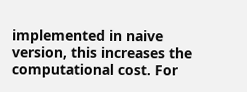implemented in naive version, this increases the computational cost. For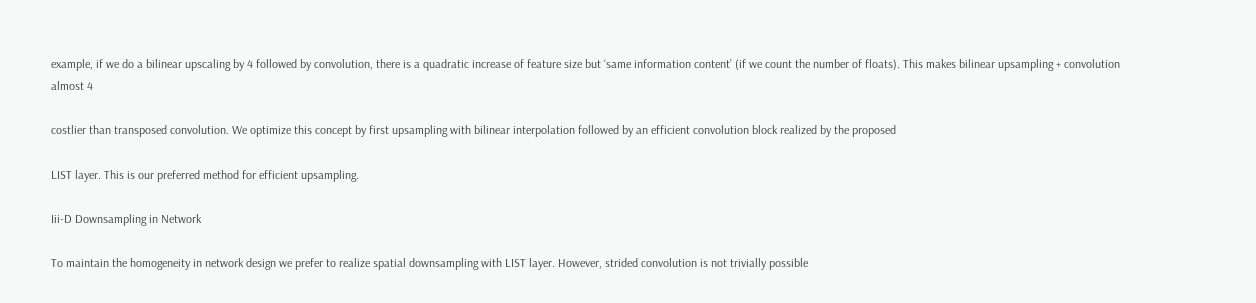example, if we do a bilinear upscaling by 4 followed by convolution, there is a quadratic increase of feature size but ‘same information content’ (if we count the number of floats). This makes bilinear upsampling + convolution almost 4

costlier than transposed convolution. We optimize this concept by first upsampling with bilinear interpolation followed by an efficient convolution block realized by the proposed

LIST layer. This is our preferred method for efficient upsampling.

Iii-D Downsampling in Network

To maintain the homogeneity in network design we prefer to realize spatial downsampling with LIST layer. However, strided convolution is not trivially possible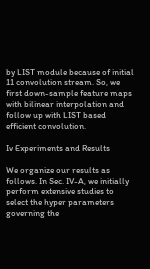by LIST module because of initial 11 convolution stream. So, we first down-sample feature maps with bilinear interpolation and follow up with LIST based efficient convolution.

Iv Experiments and Results

We organize our results as follows. In Sec. IV-A, we initially perform extensive studies to select the hyper parameters governing the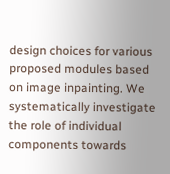design choices for various proposed modules based on image inpainting. We systematically investigate the role of individual components towards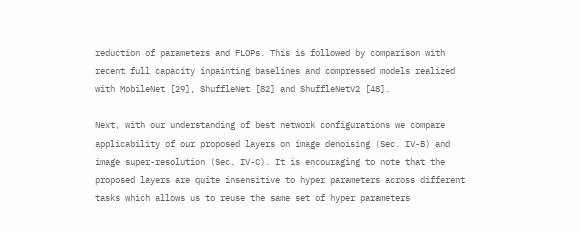reduction of parameters and FLOPs. This is followed by comparison with recent full capacity inpainting baselines and compressed models realized with MobileNet [29], ShuffleNet [82] and ShuffleNetV2 [48].

Next, with our understanding of best network configurations we compare applicability of our proposed layers on image denoising (Sec. IV-B) and image super-resolution (Sec. IV-C). It is encouraging to note that the proposed layers are quite insensitive to hyper parameters across different tasks which allows us to reuse the same set of hyper parameters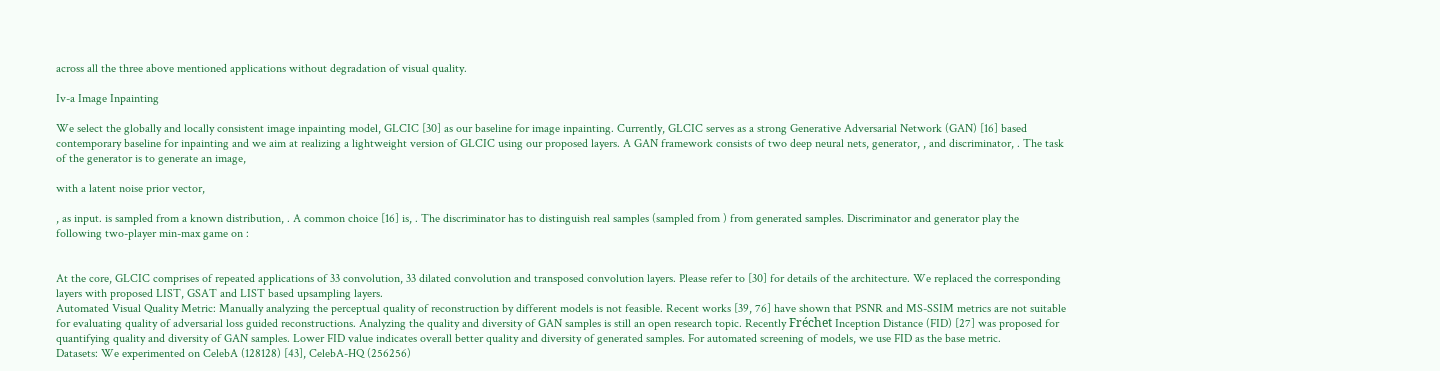across all the three above mentioned applications without degradation of visual quality.

Iv-a Image Inpainting

We select the globally and locally consistent image inpainting model, GLCIC [30] as our baseline for image inpainting. Currently, GLCIC serves as a strong Generative Adversarial Network (GAN) [16] based contemporary baseline for inpainting and we aim at realizing a lightweight version of GLCIC using our proposed layers. A GAN framework consists of two deep neural nets, generator, , and discriminator, . The task of the generator is to generate an image,

with a latent noise prior vector,

, as input. is sampled from a known distribution, . A common choice [16] is, . The discriminator has to distinguish real samples (sampled from ) from generated samples. Discriminator and generator play the following two-player min-max game on :


At the core, GLCIC comprises of repeated applications of 33 convolution, 33 dilated convolution and transposed convolution layers. Please refer to [30] for details of the architecture. We replaced the corresponding layers with proposed LIST, GSAT and LIST based upsampling layers.
Automated Visual Quality Metric: Manually analyzing the perceptual quality of reconstruction by different models is not feasible. Recent works [39, 76] have shown that PSNR and MS-SSIM metrics are not suitable for evaluating quality of adversarial loss guided reconstructions. Analyzing the quality and diversity of GAN samples is still an open research topic. Recently Fréchet Inception Distance (FID) [27] was proposed for quantifying quality and diversity of GAN samples. Lower FID value indicates overall better quality and diversity of generated samples. For automated screening of models, we use FID as the base metric.
Datasets: We experimented on CelebA (128128) [43], CelebA-HQ (256256)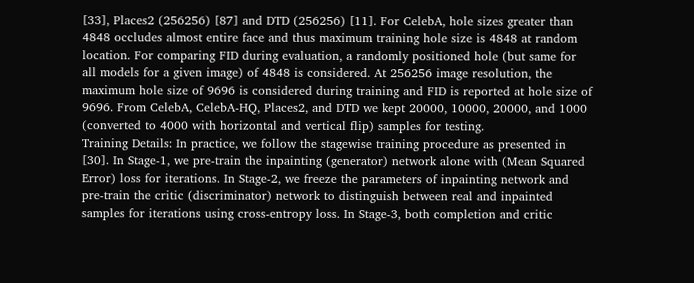[33], Places2 (256256) [87] and DTD (256256) [11]. For CelebA, hole sizes greater than 4848 occludes almost entire face and thus maximum training hole size is 4848 at random location. For comparing FID during evaluation, a randomly positioned hole (but same for all models for a given image) of 4848 is considered. At 256256 image resolution, the maximum hole size of 9696 is considered during training and FID is reported at hole size of 9696. From CelebA, CelebA-HQ, Places2, and DTD we kept 20000, 10000, 20000, and 1000 (converted to 4000 with horizontal and vertical flip) samples for testing.
Training Details: In practice, we follow the stagewise training procedure as presented in [30]. In Stage-1, we pre-train the inpainting (generator) network alone with (Mean Squared Error) loss for iterations. In Stage-2, we freeze the parameters of inpainting network and pre-train the critic (discriminator) network to distinguish between real and inpainted samples for iterations using cross-entropy loss. In Stage-3, both completion and critic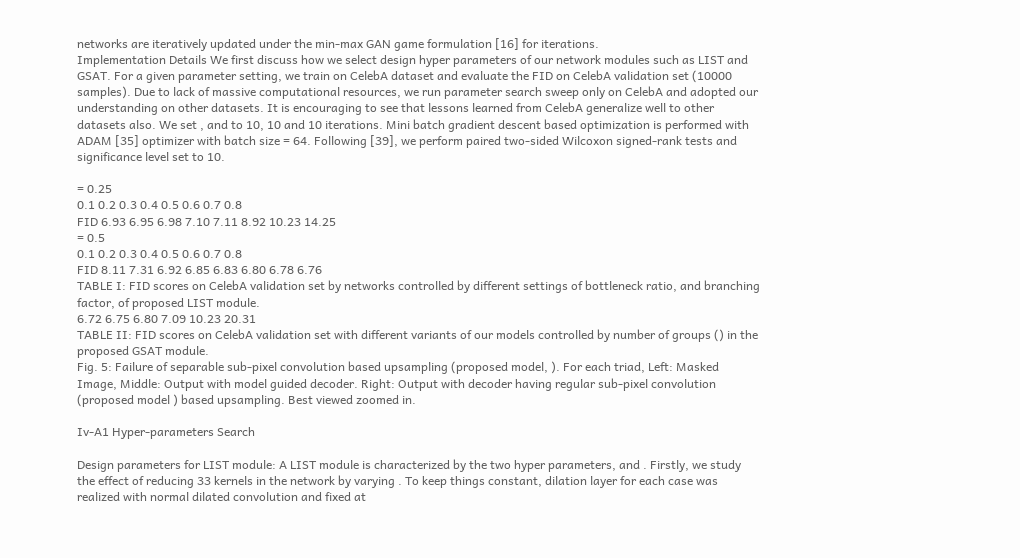networks are iteratively updated under the min-max GAN game formulation [16] for iterations.
Implementation Details We first discuss how we select design hyper parameters of our network modules such as LIST and GSAT. For a given parameter setting, we train on CelebA dataset and evaluate the FID on CelebA validation set (10000 samples). Due to lack of massive computational resources, we run parameter search sweep only on CelebA and adopted our understanding on other datasets. It is encouraging to see that lessons learned from CelebA generalize well to other datasets also. We set , and to 10, 10 and 10 iterations. Mini batch gradient descent based optimization is performed with ADAM [35] optimizer with batch size = 64. Following [39], we perform paired two-sided Wilcoxon signed-rank tests and significance level set to 10.

= 0.25
0.1 0.2 0.3 0.4 0.5 0.6 0.7 0.8
FID 6.93 6.95 6.98 7.10 7.11 8.92 10.23 14.25
= 0.5
0.1 0.2 0.3 0.4 0.5 0.6 0.7 0.8
FID 8.11 7.31 6.92 6.85 6.83 6.80 6.78 6.76
TABLE I: FID scores on CelebA validation set by networks controlled by different settings of bottleneck ratio, and branching factor, of proposed LIST module.
6.72 6.75 6.80 7.09 10.23 20.31
TABLE II: FID scores on CelebA validation set with different variants of our models controlled by number of groups () in the proposed GSAT module.
Fig. 5: Failure of separable sub-pixel convolution based upsampling (proposed model, ). For each triad, Left: Masked Image, Middle: Output with model guided decoder. Right: Output with decoder having regular sub-pixel convolution (proposed model ) based upsampling. Best viewed zoomed in.

Iv-A1 Hyper-parameters Search

Design parameters for LIST module: A LIST module is characterized by the two hyper parameters, and . Firstly, we study the effect of reducing 33 kernels in the network by varying . To keep things constant, dilation layer for each case was realized with normal dilated convolution and fixed at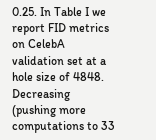0.25. In Table I we report FID metrics on CelebA validation set at a hole size of 4848. Decreasing (pushing more computations to 33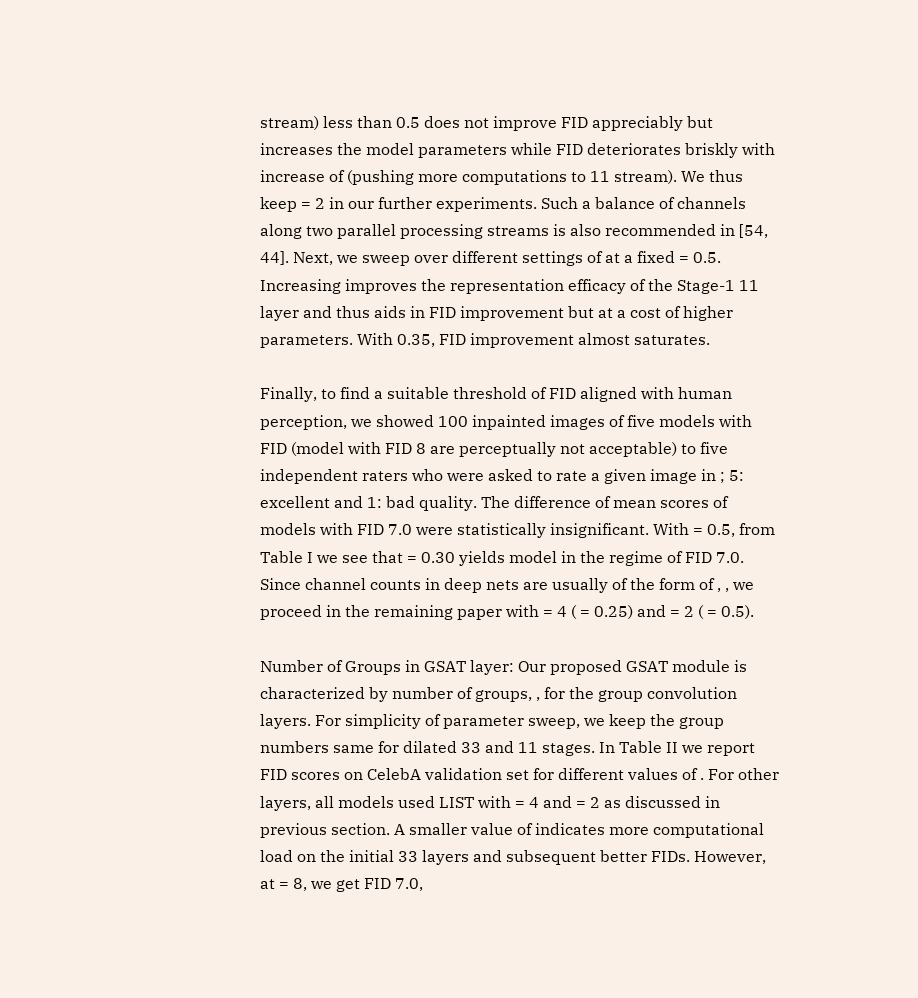stream) less than 0.5 does not improve FID appreciably but increases the model parameters while FID deteriorates briskly with increase of (pushing more computations to 11 stream). We thus keep = 2 in our further experiments. Such a balance of channels along two parallel processing streams is also recommended in [54, 44]. Next, we sweep over different settings of at a fixed = 0.5. Increasing improves the representation efficacy of the Stage-1 11 layer and thus aids in FID improvement but at a cost of higher parameters. With 0.35, FID improvement almost saturates.

Finally, to find a suitable threshold of FID aligned with human perception, we showed 100 inpainted images of five models with FID (model with FID 8 are perceptually not acceptable) to five independent raters who were asked to rate a given image in ; 5: excellent and 1: bad quality. The difference of mean scores of models with FID 7.0 were statistically insignificant. With = 0.5, from Table I we see that = 0.30 yields model in the regime of FID 7.0. Since channel counts in deep nets are usually of the form of , , we proceed in the remaining paper with = 4 ( = 0.25) and = 2 ( = 0.5).

Number of Groups in GSAT layer: Our proposed GSAT module is characterized by number of groups, , for the group convolution layers. For simplicity of parameter sweep, we keep the group numbers same for dilated 33 and 11 stages. In Table II we report FID scores on CelebA validation set for different values of . For other layers, all models used LIST with = 4 and = 2 as discussed in previous section. A smaller value of indicates more computational load on the initial 33 layers and subsequent better FIDs. However, at = 8, we get FID 7.0,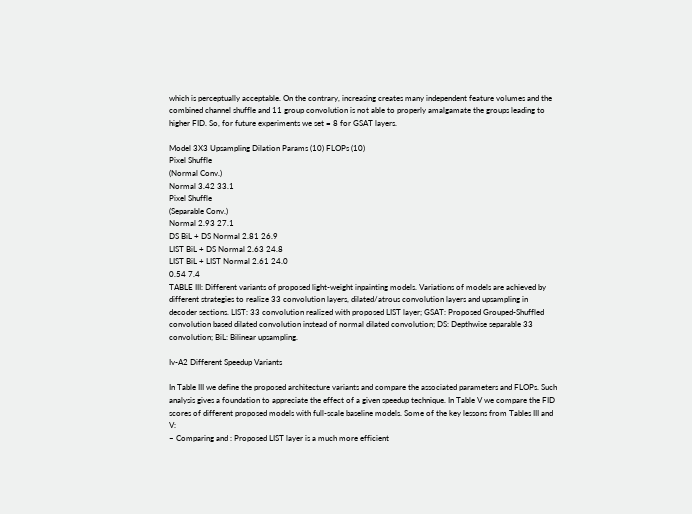which is perceptually acceptable. On the contrary, increasing creates many independent feature volumes and the combined channel shuffle and 11 group convolution is not able to properly amalgamate the groups leading to higher FID. So, for future experiments we set = 8 for GSAT layers.

Model 3X3 Upsampling Dilation Params (10) FLOPs (10)
Pixel Shuffle
(Normal Conv.)
Normal 3.42 33.1
Pixel Shuffle
(Separable Conv.)
Normal 2.93 27.1
DS BiL + DS Normal 2.81 26.9
LIST BiL + DS Normal 2.63 24.8
LIST BiL + LIST Normal 2.61 24.0
0.54 7.4
TABLE III: Different variants of proposed light-weight inpainting models. Variations of models are achieved by different strategies to realize 33 convolution layers, dilated/atrous convolution layers and upsampling in decoder sections. LIST: 33 convolution realized with proposed LIST layer; GSAT: Proposed Grouped-Shuffled convolution based dilated convolution instead of normal dilated convolution; DS: Depthwise separable 33 convolution; BiL: Bilinear upsampling.

Iv-A2 Different Speedup Variants

In Table III we define the proposed architecture variants and compare the associated parameters and FLOPs. Such analysis gives a foundation to appreciate the effect of a given speedup technique. In Table V we compare the FID scores of different proposed models with full-scale baseline models. Some of the key lessons from Tables III and V:
– Comparing and : Proposed LIST layer is a much more efficient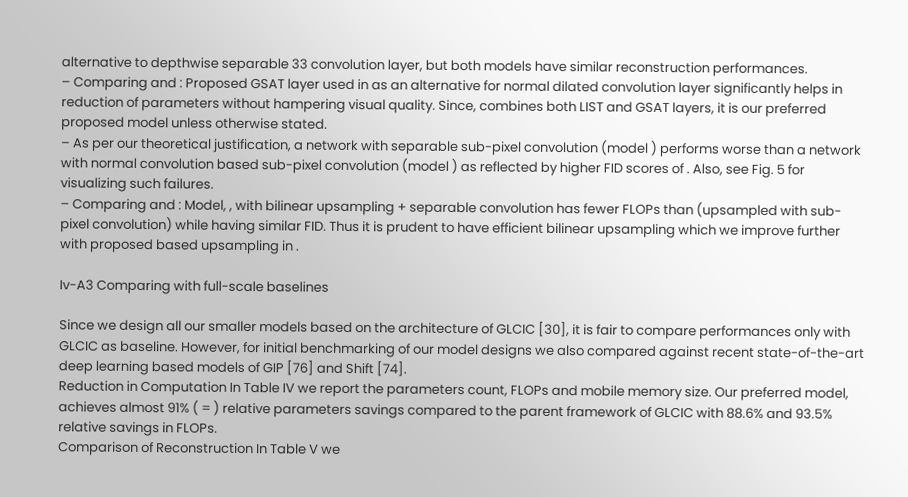alternative to depthwise separable 33 convolution layer, but both models have similar reconstruction performances.
– Comparing and : Proposed GSAT layer used in as an alternative for normal dilated convolution layer significantly helps in reduction of parameters without hampering visual quality. Since, combines both LIST and GSAT layers, it is our preferred proposed model unless otherwise stated.
– As per our theoretical justification, a network with separable sub-pixel convolution (model ) performs worse than a network with normal convolution based sub-pixel convolution (model ) as reflected by higher FID scores of . Also, see Fig. 5 for visualizing such failures.
– Comparing and : Model, , with bilinear upsampling + separable convolution has fewer FLOPs than (upsampled with sub-pixel convolution) while having similar FID. Thus it is prudent to have efficient bilinear upsampling which we improve further with proposed based upsampling in .

Iv-A3 Comparing with full-scale baselines

Since we design all our smaller models based on the architecture of GLCIC [30], it is fair to compare performances only with GLCIC as baseline. However, for initial benchmarking of our model designs we also compared against recent state-of-the-art deep learning based models of GIP [76] and Shift [74].
Reduction in Computation In Table IV we report the parameters count, FLOPs and mobile memory size. Our preferred model, achieves almost 91% ( = ) relative parameters savings compared to the parent framework of GLCIC with 88.6% and 93.5% relative savings in FLOPs.
Comparison of Reconstruction In Table V we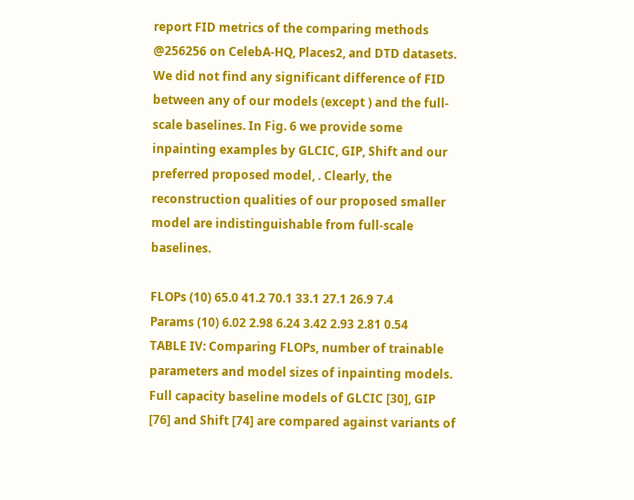report FID metrics of the comparing methods @256256 on CelebA-HQ, Places2, and DTD datasets. We did not find any significant difference of FID between any of our models (except ) and the full-scale baselines. In Fig. 6 we provide some inpainting examples by GLCIC, GIP, Shift and our preferred proposed model, . Clearly, the reconstruction qualities of our proposed smaller model are indistinguishable from full-scale baselines.

FLOPs (10) 65.0 41.2 70.1 33.1 27.1 26.9 7.4
Params (10) 6.02 2.98 6.24 3.42 2.93 2.81 0.54
TABLE IV: Comparing FLOPs, number of trainable parameters and model sizes of inpainting models. Full capacity baseline models of GLCIC [30], GIP [76] and Shift [74] are compared against variants of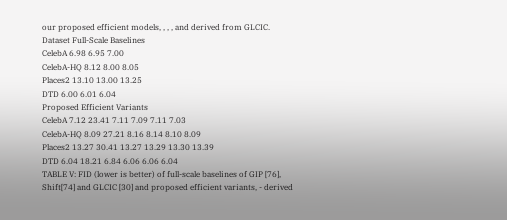our proposed efficient models, , , , and derived from GLCIC.
Dataset Full-Scale Baselines
CelebA 6.98 6.95 7.00
CelebA-HQ 8.12 8.00 8.05
Places2 13.10 13.00 13.25
DTD 6.00 6.01 6.04
Proposed Efficient Variants
CelebA 7.12 23.41 7.11 7.09 7.11 7.03
CelebA-HQ 8.09 27.21 8.16 8.14 8.10 8.09
Places2 13.27 30.41 13.27 13.29 13.30 13.39
DTD 6.04 18.21 6.84 6.06 6.06 6.04
TABLE V: FID (lower is better) of full-scale baselines of GIP [76], Shift[74] and GLCIC [30] and proposed efficient variants, - derived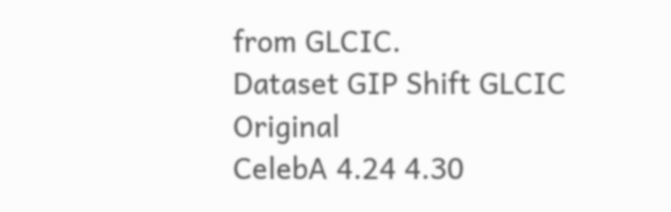from GLCIC.
Dataset GIP Shift GLCIC Original
CelebA 4.24 4.30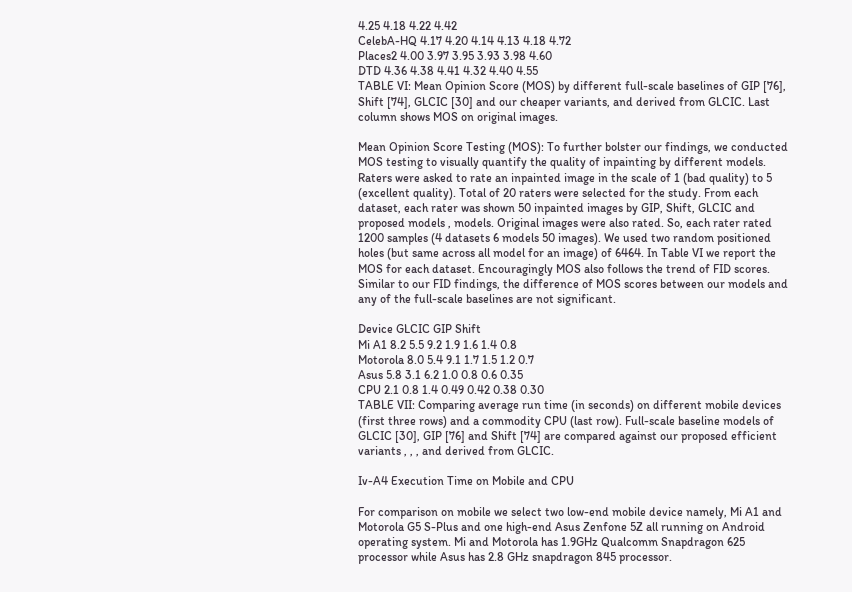4.25 4.18 4.22 4.42
CelebA-HQ 4.17 4.20 4.14 4.13 4.18 4.72
Places2 4.00 3.97 3.95 3.93 3.98 4.60
DTD 4.36 4.38 4.41 4.32 4.40 4.55
TABLE VI: Mean Opinion Score (MOS) by different full-scale baselines of GIP [76], Shift [74], GLCIC [30] and our cheaper variants, and derived from GLCIC. Last column shows MOS on original images.

Mean Opinion Score Testing (MOS): To further bolster our findings, we conducted MOS testing to visually quantify the quality of inpainting by different models. Raters were asked to rate an inpainted image in the scale of 1 (bad quality) to 5 (excellent quality). Total of 20 raters were selected for the study. From each dataset, each rater was shown 50 inpainted images by GIP, Shift, GLCIC and proposed models , models. Original images were also rated. So, each rater rated 1200 samples (4 datasets 6 models 50 images). We used two random positioned holes (but same across all model for an image) of 6464. In Table VI we report the MOS for each dataset. Encouragingly MOS also follows the trend of FID scores. Similar to our FID findings, the difference of MOS scores between our models and any of the full-scale baselines are not significant.

Device GLCIC GIP Shift
Mi A1 8.2 5.5 9.2 1.9 1.6 1.4 0.8
Motorola 8.0 5.4 9.1 1.7 1.5 1.2 0.7
Asus 5.8 3.1 6.2 1.0 0.8 0.6 0.35
CPU 2.1 0.8 1.4 0.49 0.42 0.38 0.30
TABLE VII: Comparing average run time (in seconds) on different mobile devices (first three rows) and a commodity CPU (last row). Full-scale baseline models of GLCIC [30], GIP [76] and Shift [74] are compared against our proposed efficient variants , , , and derived from GLCIC.

Iv-A4 Execution Time on Mobile and CPU

For comparison on mobile we select two low-end mobile device namely, Mi A1 and Motorola G5 S-Plus and one high-end Asus Zenfone 5Z all running on Android operating system. Mi and Motorola has 1.9GHz Qualcomm Snapdragon 625 processor while Asus has 2.8 GHz snapdragon 845 processor.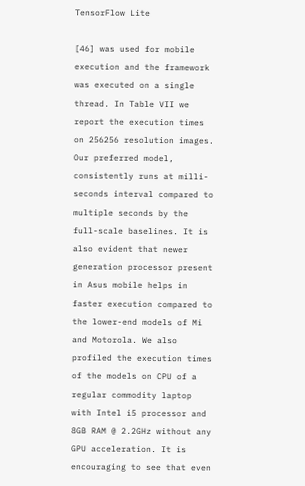TensorFlow Lite

[46] was used for mobile execution and the framework was executed on a single thread. In Table VII we report the execution times on 256256 resolution images. Our preferred model, consistently runs at milli-seconds interval compared to multiple seconds by the full-scale baselines. It is also evident that newer generation processor present in Asus mobile helps in faster execution compared to the lower-end models of Mi and Motorola. We also profiled the execution times of the models on CPU of a regular commodity laptop with Intel i5 processor and 8GB RAM @ 2.2GHz without any GPU acceleration. It is encouraging to see that even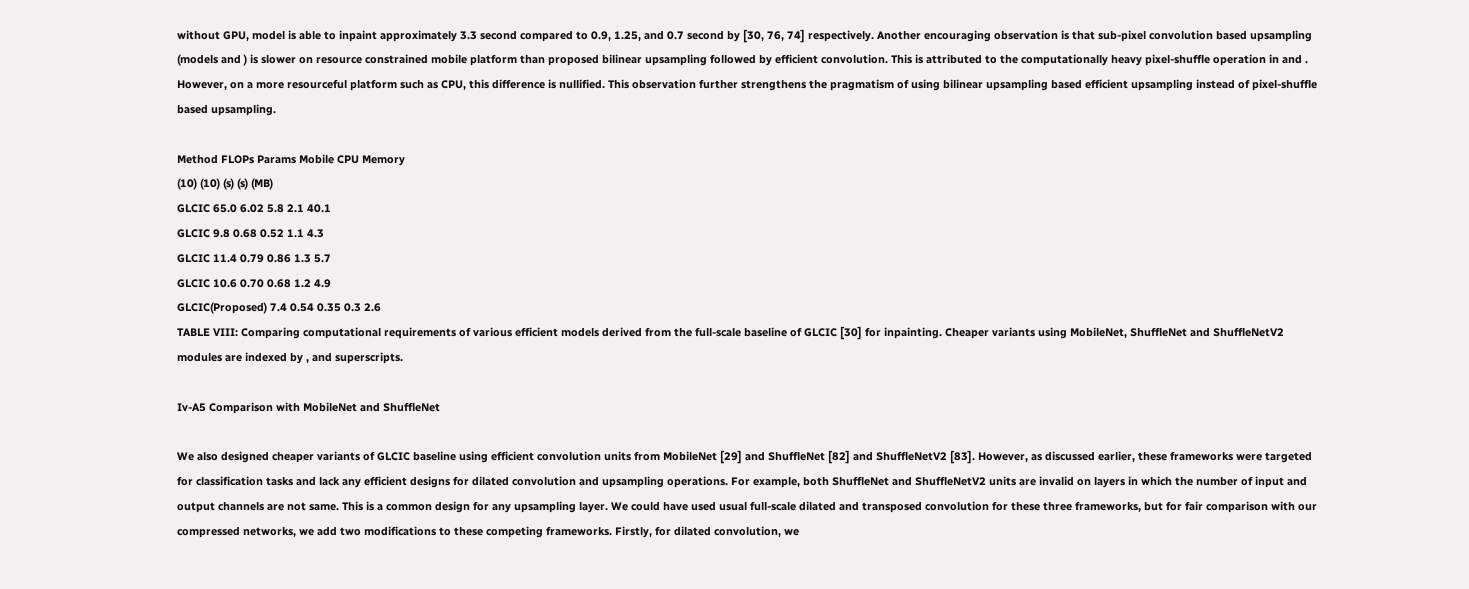without GPU, model is able to inpaint approximately 3.3 second compared to 0.9, 1.25, and 0.7 second by [30, 76, 74] respectively. Another encouraging observation is that sub-pixel convolution based upsampling (models and ) is slower on resource constrained mobile platform than proposed bilinear upsampling followed by efficient convolution. This is attributed to the computationally heavy pixel-shuffle operation in and . However, on a more resourceful platform such as CPU, this difference is nullified. This observation further strengthens the pragmatism of using bilinear upsampling based efficient upsampling instead of pixel-shuffle based upsampling.

Method FLOPs Params Mobile CPU Memory
(10) (10) (s) (s) (MB)
GLCIC 65.0 6.02 5.8 2.1 40.1
GLCIC 9.8 0.68 0.52 1.1 4.3
GLCIC 11.4 0.79 0.86 1.3 5.7
GLCIC 10.6 0.70 0.68 1.2 4.9
GLCIC(Proposed) 7.4 0.54 0.35 0.3 2.6
TABLE VIII: Comparing computational requirements of various efficient models derived from the full-scale baseline of GLCIC [30] for inpainting. Cheaper variants using MobileNet, ShuffleNet and ShuffleNetV2 modules are indexed by , and superscripts.

Iv-A5 Comparison with MobileNet and ShuffleNet

We also designed cheaper variants of GLCIC baseline using efficient convolution units from MobileNet [29] and ShuffleNet [82] and ShuffleNetV2 [83]. However, as discussed earlier, these frameworks were targeted for classification tasks and lack any efficient designs for dilated convolution and upsampling operations. For example, both ShuffleNet and ShuffleNetV2 units are invalid on layers in which the number of input and output channels are not same. This is a common design for any upsampling layer. We could have used usual full-scale dilated and transposed convolution for these three frameworks, but for fair comparison with our compressed networks, we add two modifications to these competing frameworks. Firstly, for dilated convolution, we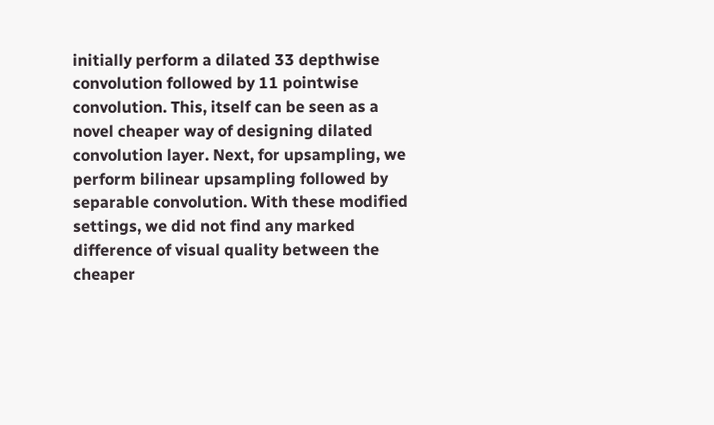initially perform a dilated 33 depthwise convolution followed by 11 pointwise convolution. This, itself can be seen as a novel cheaper way of designing dilated convolution layer. Next, for upsampling, we perform bilinear upsampling followed by separable convolution. With these modified settings, we did not find any marked difference of visual quality between the cheaper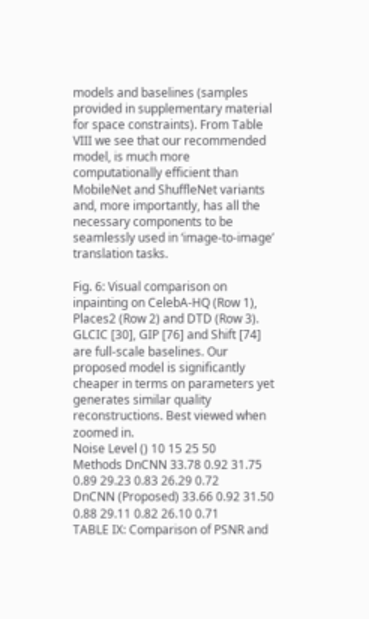models and baselines (samples provided in supplementary material for space constraints). From Table VIII we see that our recommended model, is much more computationally efficient than MobileNet and ShuffleNet variants and, more importantly, has all the necessary components to be seamlessly used in ‘image-to-image’ translation tasks.

Fig. 6: Visual comparison on inpainting on CelebA-HQ (Row 1), Places2 (Row 2) and DTD (Row 3). GLCIC [30], GIP [76] and Shift [74] are full-scale baselines. Our proposed model is significantly cheaper in terms on parameters yet generates similar quality reconstructions. Best viewed when zoomed in.
Noise Level () 10 15 25 50
Methods DnCNN 33.78 0.92 31.75 0.89 29.23 0.83 26.29 0.72
DnCNN (Proposed) 33.66 0.92 31.50 0.88 29.11 0.82 26.10 0.71
TABLE IX: Comparison of PSNR and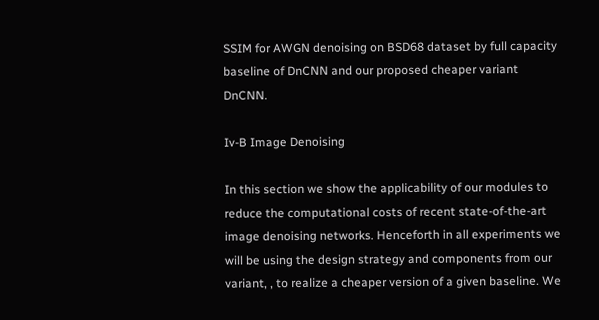SSIM for AWGN denoising on BSD68 dataset by full capacity baseline of DnCNN and our proposed cheaper variant DnCNN.

Iv-B Image Denoising

In this section we show the applicability of our modules to reduce the computational costs of recent state-of-the-art image denoising networks. Henceforth in all experiments we will be using the design strategy and components from our variant, , to realize a cheaper version of a given baseline. We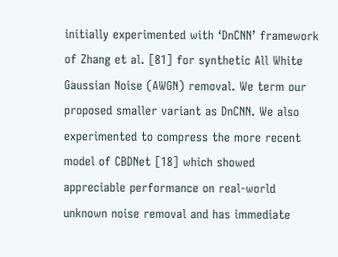initially experimented with ‘DnCNN’ framework of Zhang et al. [81] for synthetic All White Gaussian Noise (AWGN) removal. We term our proposed smaller variant as DnCNN. We also experimented to compress the more recent model of CBDNet [18] which showed appreciable performance on real-world unknown noise removal and has immediate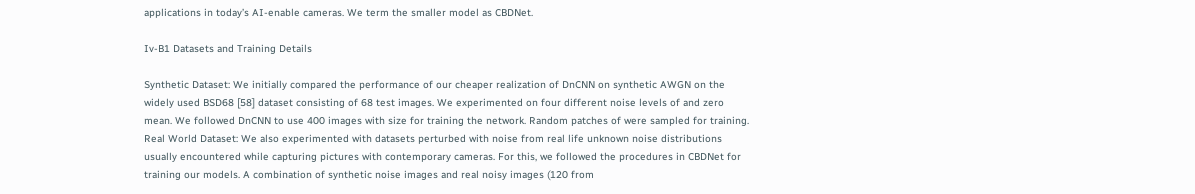applications in today’s AI-enable cameras. We term the smaller model as CBDNet.

Iv-B1 Datasets and Training Details

Synthetic Dataset: We initially compared the performance of our cheaper realization of DnCNN on synthetic AWGN on the widely used BSD68 [58] dataset consisting of 68 test images. We experimented on four different noise levels of and zero mean. We followed DnCNN to use 400 images with size for training the network. Random patches of were sampled for training.
Real World Dataset: We also experimented with datasets perturbed with noise from real life unknown noise distributions usually encountered while capturing pictures with contemporary cameras. For this, we followed the procedures in CBDNet for training our models. A combination of synthetic noise images and real noisy images (120 from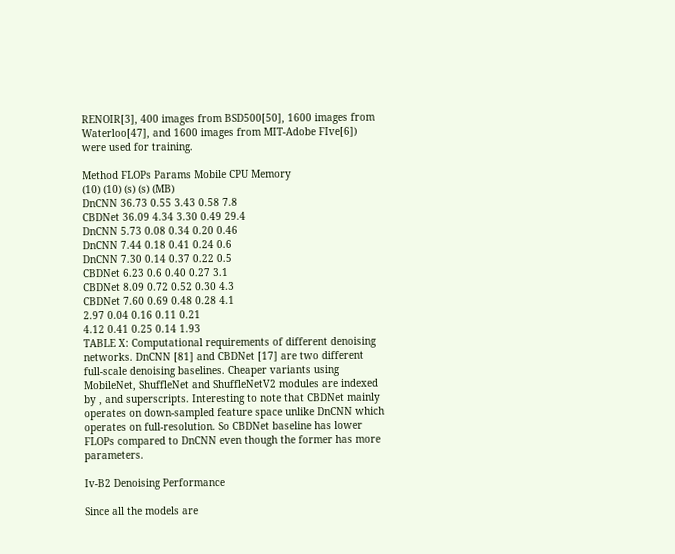RENOIR[3], 400 images from BSD500[50], 1600 images from Waterloo[47], and 1600 images from MIT-Adobe FIve[6]) were used for training.

Method FLOPs Params Mobile CPU Memory
(10) (10) (s) (s) (MB)
DnCNN 36.73 0.55 3.43 0.58 7.8
CBDNet 36.09 4.34 3.30 0.49 29.4
DnCNN 5.73 0.08 0.34 0.20 0.46
DnCNN 7.44 0.18 0.41 0.24 0.6
DnCNN 7.30 0.14 0.37 0.22 0.5
CBDNet 6.23 0.6 0.40 0.27 3.1
CBDNet 8.09 0.72 0.52 0.30 4.3
CBDNet 7.60 0.69 0.48 0.28 4.1
2.97 0.04 0.16 0.11 0.21
4.12 0.41 0.25 0.14 1.93
TABLE X: Computational requirements of different denoising networks. DnCNN [81] and CBDNet [17] are two different full-scale denoising baselines. Cheaper variants using MobileNet, ShuffleNet and ShuffleNetV2 modules are indexed by , and superscripts. Interesting to note that CBDNet mainly operates on down-sampled feature space unlike DnCNN which operates on full-resolution. So CBDNet baseline has lower FLOPs compared to DnCNN even though the former has more parameters.

Iv-B2 Denoising Performance

Since all the models are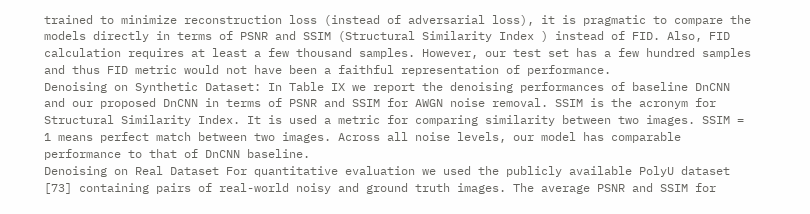trained to minimize reconstruction loss (instead of adversarial loss), it is pragmatic to compare the models directly in terms of PSNR and SSIM (Structural Similarity Index ) instead of FID. Also, FID calculation requires at least a few thousand samples. However, our test set has a few hundred samples and thus FID metric would not have been a faithful representation of performance.
Denoising on Synthetic Dataset: In Table IX we report the denoising performances of baseline DnCNN and our proposed DnCNN in terms of PSNR and SSIM for AWGN noise removal. SSIM is the acronym for Structural Similarity Index. It is used a metric for comparing similarity between two images. SSIM = 1 means perfect match between two images. Across all noise levels, our model has comparable performance to that of DnCNN baseline.
Denoising on Real Dataset For quantitative evaluation we used the publicly available PolyU dataset [73] containing pairs of real-world noisy and ground truth images. The average PSNR and SSIM for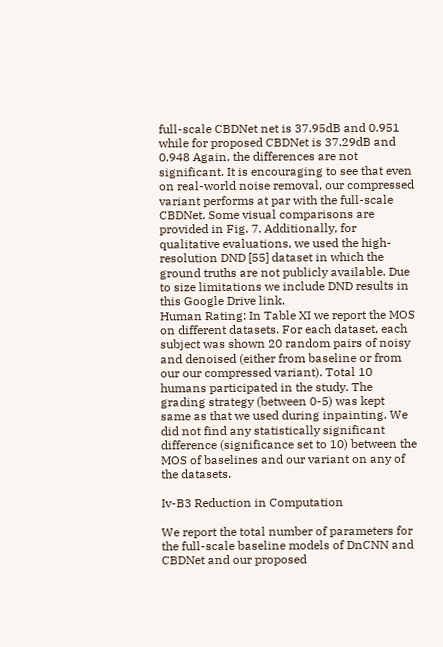full-scale CBDNet net is 37.95dB and 0.951 while for proposed CBDNet is 37.29dB and 0.948 Again, the differences are not significant. It is encouraging to see that even on real-world noise removal, our compressed variant performs at par with the full-scale CBDNet. Some visual comparisons are provided in Fig. 7. Additionally, for qualitative evaluations, we used the high-resolution DND [55] dataset in which the ground truths are not publicly available. Due to size limitations we include DND results in this Google Drive link.
Human Rating: In Table XI we report the MOS on different datasets. For each dataset, each subject was shown 20 random pairs of noisy and denoised (either from baseline or from our our compressed variant). Total 10 humans participated in the study. The grading strategy (between 0-5) was kept same as that we used during inpainting. We did not find any statistically significant difference (significance set to 10) between the MOS of baselines and our variant on any of the datasets.

Iv-B3 Reduction in Computation

We report the total number of parameters for the full-scale baseline models of DnCNN and CBDNet and our proposed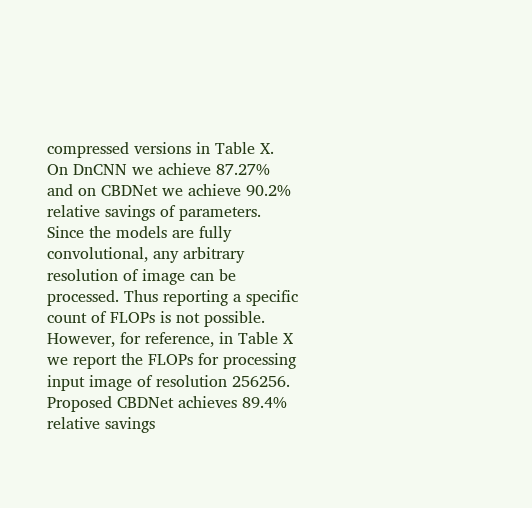compressed versions in Table X. On DnCNN we achieve 87.27% and on CBDNet we achieve 90.2% relative savings of parameters. Since the models are fully convolutional, any arbitrary resolution of image can be processed. Thus reporting a specific count of FLOPs is not possible. However, for reference, in Table X we report the FLOPs for processing input image of resolution 256256. Proposed CBDNet achieves 89.4% relative savings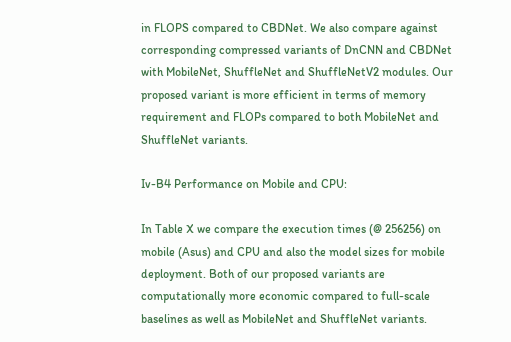in FLOPS compared to CBDNet. We also compare against corresponding compressed variants of DnCNN and CBDNet with MobileNet, ShuffleNet and ShuffleNetV2 modules. Our proposed variant is more efficient in terms of memory requirement and FLOPs compared to both MobileNet and ShuffleNet variants.

Iv-B4 Performance on Mobile and CPU:

In Table X we compare the execution times (@ 256256) on mobile (Asus) and CPU and also the model sizes for mobile deployment. Both of our proposed variants are computationally more economic compared to full-scale baselines as well as MobileNet and ShuffleNet variants.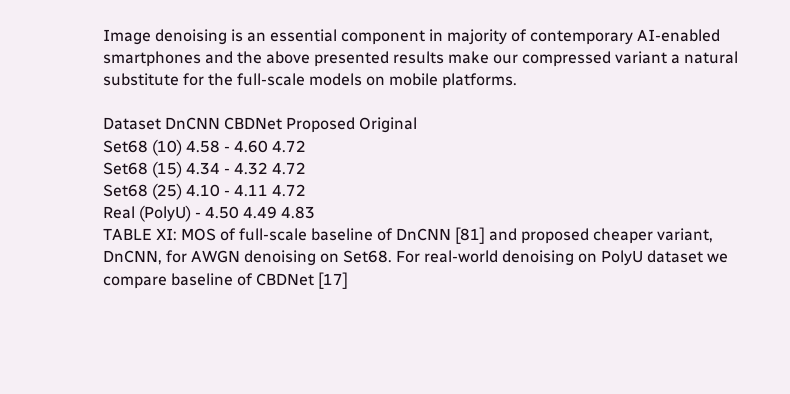Image denoising is an essential component in majority of contemporary AI-enabled smartphones and the above presented results make our compressed variant a natural substitute for the full-scale models on mobile platforms.

Dataset DnCNN CBDNet Proposed Original
Set68 (10) 4.58 - 4.60 4.72
Set68 (15) 4.34 - 4.32 4.72
Set68 (25) 4.10 - 4.11 4.72
Real (PolyU) - 4.50 4.49 4.83
TABLE XI: MOS of full-scale baseline of DnCNN [81] and proposed cheaper variant, DnCNN, for AWGN denoising on Set68. For real-world denoising on PolyU dataset we compare baseline of CBDNet [17]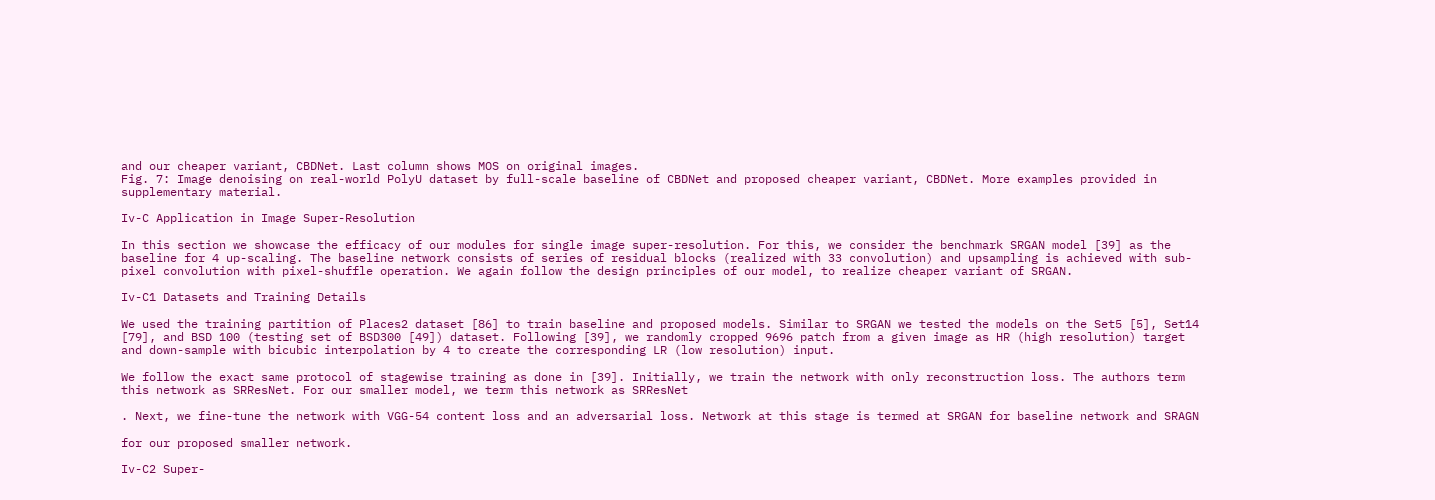and our cheaper variant, CBDNet. Last column shows MOS on original images.
Fig. 7: Image denoising on real-world PolyU dataset by full-scale baseline of CBDNet and proposed cheaper variant, CBDNet. More examples provided in supplementary material.

Iv-C Application in Image Super-Resolution

In this section we showcase the efficacy of our modules for single image super-resolution. For this, we consider the benchmark SRGAN model [39] as the baseline for 4 up-scaling. The baseline network consists of series of residual blocks (realized with 33 convolution) and upsampling is achieved with sub-pixel convolution with pixel-shuffle operation. We again follow the design principles of our model, to realize cheaper variant of SRGAN.

Iv-C1 Datasets and Training Details

We used the training partition of Places2 dataset [86] to train baseline and proposed models. Similar to SRGAN we tested the models on the Set5 [5], Set14 [79], and BSD 100 (testing set of BSD300 [49]) dataset. Following [39], we randomly cropped 9696 patch from a given image as HR (high resolution) target and down-sample with bicubic interpolation by 4 to create the corresponding LR (low resolution) input.

We follow the exact same protocol of stagewise training as done in [39]. Initially, we train the network with only reconstruction loss. The authors term this network as SRResNet. For our smaller model, we term this network as SRResNet

. Next, we fine-tune the network with VGG-54 content loss and an adversarial loss. Network at this stage is termed at SRGAN for baseline network and SRAGN

for our proposed smaller network.

Iv-C2 Super-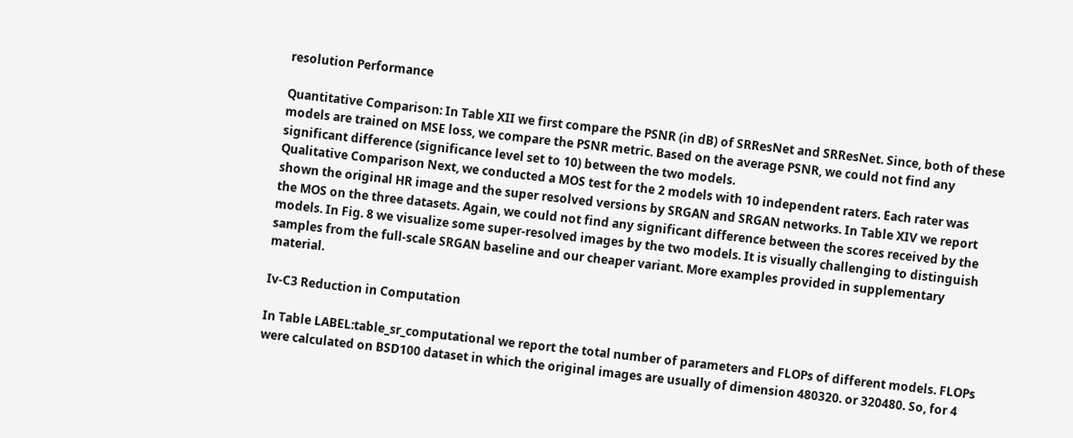resolution Performance

Quantitative Comparison: In Table XII we first compare the PSNR (in dB) of SRResNet and SRResNet. Since, both of these models are trained on MSE loss, we compare the PSNR metric. Based on the average PSNR, we could not find any significant difference (significance level set to 10) between the two models.
Qualitative Comparison Next, we conducted a MOS test for the 2 models with 10 independent raters. Each rater was shown the original HR image and the super resolved versions by SRGAN and SRGAN networks. In Table XIV we report the MOS on the three datasets. Again, we could not find any significant difference between the scores received by the models. In Fig. 8 we visualize some super-resolved images by the two models. It is visually challenging to distinguish samples from the full-scale SRGAN baseline and our cheaper variant. More examples provided in supplementary material.

Iv-C3 Reduction in Computation

In Table LABEL:table_sr_computational we report the total number of parameters and FLOPs of different models. FLOPs were calculated on BSD100 dataset in which the original images are usually of dimension 480320. or 320480. So, for 4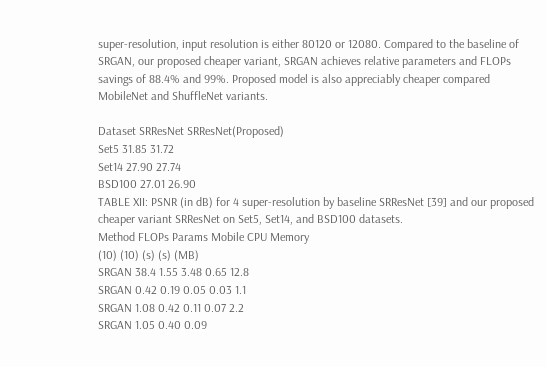super-resolution, input resolution is either 80120 or 12080. Compared to the baseline of SRGAN, our proposed cheaper variant, SRGAN achieves relative parameters and FLOPs savings of 88.4% and 99%. Proposed model is also appreciably cheaper compared MobileNet and ShuffleNet variants.

Dataset SRResNet SRResNet(Proposed)
Set5 31.85 31.72
Set14 27.90 27.74
BSD100 27.01 26.90
TABLE XII: PSNR (in dB) for 4 super-resolution by baseline SRResNet [39] and our proposed cheaper variant SRResNet on Set5, Set14, and BSD100 datasets.
Method FLOPs Params Mobile CPU Memory
(10) (10) (s) (s) (MB)
SRGAN 38.4 1.55 3.48 0.65 12.8
SRGAN 0.42 0.19 0.05 0.03 1.1
SRGAN 1.08 0.42 0.11 0.07 2.2
SRGAN 1.05 0.40 0.09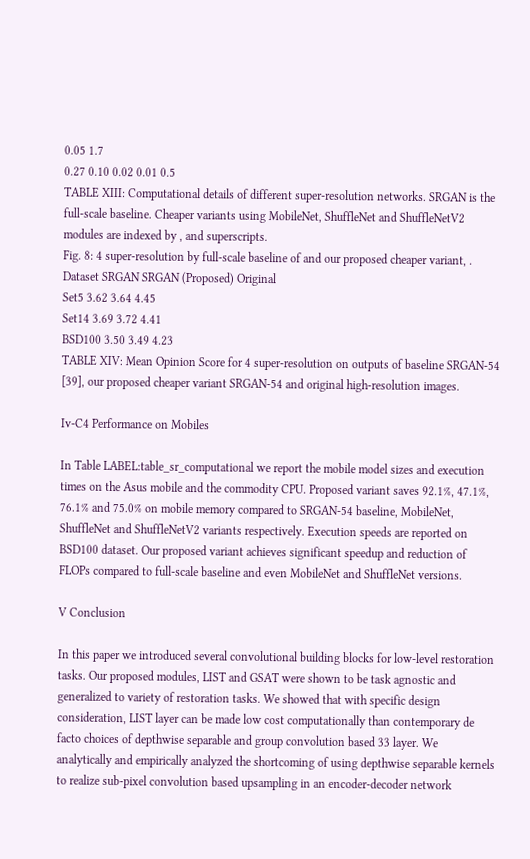0.05 1.7
0.27 0.10 0.02 0.01 0.5
TABLE XIII: Computational details of different super-resolution networks. SRGAN is the full-scale baseline. Cheaper variants using MobileNet, ShuffleNet and ShuffleNetV2 modules are indexed by , and superscripts.
Fig. 8: 4 super-resolution by full-scale baseline of and our proposed cheaper variant, .
Dataset SRGAN SRGAN (Proposed) Original
Set5 3.62 3.64 4.45
Set14 3.69 3.72 4.41
BSD100 3.50 3.49 4.23
TABLE XIV: Mean Opinion Score for 4 super-resolution on outputs of baseline SRGAN-54 [39], our proposed cheaper variant SRGAN-54 and original high-resolution images.

Iv-C4 Performance on Mobiles

In Table LABEL:table_sr_computational we report the mobile model sizes and execution times on the Asus mobile and the commodity CPU. Proposed variant saves 92.1%, 47.1%, 76.1% and 75.0% on mobile memory compared to SRGAN-54 baseline, MobileNet, ShuffleNet and ShuffleNetV2 variants respectively. Execution speeds are reported on BSD100 dataset. Our proposed variant achieves significant speedup and reduction of FLOPs compared to full-scale baseline and even MobileNet and ShuffleNet versions.

V Conclusion

In this paper we introduced several convolutional building blocks for low-level restoration tasks. Our proposed modules, LIST and GSAT were shown to be task agnostic and generalized to variety of restoration tasks. We showed that with specific design consideration, LIST layer can be made low cost computationally than contemporary de facto choices of depthwise separable and group convolution based 33 layer. We analytically and empirically analyzed the shortcoming of using depthwise separable kernels to realize sub-pixel convolution based upsampling in an encoder-decoder network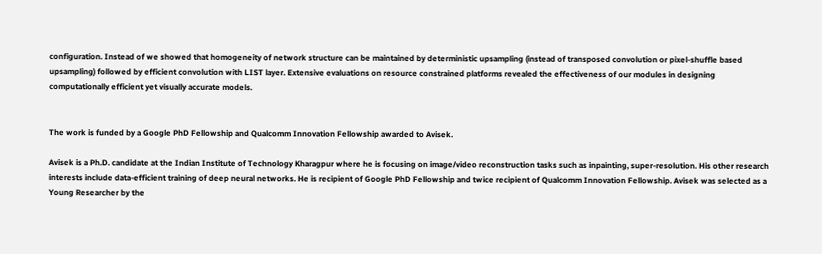configuration. Instead of we showed that homogeneity of network structure can be maintained by deterministic upsampling (instead of transposed convolution or pixel-shuffle based upsampling) followed by efficient convolution with LIST layer. Extensive evaluations on resource constrained platforms revealed the effectiveness of our modules in designing computationally efficient yet visually accurate models.


The work is funded by a Google PhD Fellowship and Qualcomm Innovation Fellowship awarded to Avisek.

Avisek is a Ph.D. candidate at the Indian Institute of Technology Kharagpur where he is focusing on image/video reconstruction tasks such as inpainting, super-resolution. His other research interests include data-efficient training of deep neural networks. He is recipient of Google PhD Fellowship and twice recipient of Qualcomm Innovation Fellowship. Avisek was selected as a Young Researcher by the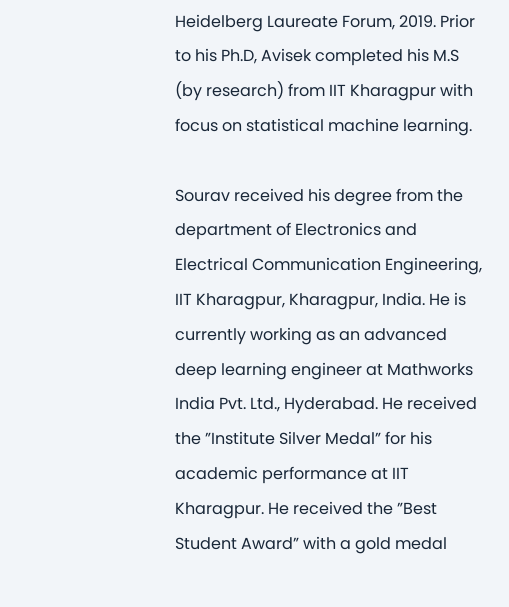Heidelberg Laureate Forum, 2019. Prior to his Ph.D, Avisek completed his M.S (by research) from IIT Kharagpur with focus on statistical machine learning.

Sourav received his degree from the department of Electronics and Electrical Communication Engineering, IIT Kharagpur, Kharagpur, India. He is currently working as an advanced deep learning engineer at Mathworks India Pvt. Ltd., Hyderabad. He received the ”Institute Silver Medal” for his academic performance at IIT Kharagpur. He received the ”Best Student Award” with a gold medal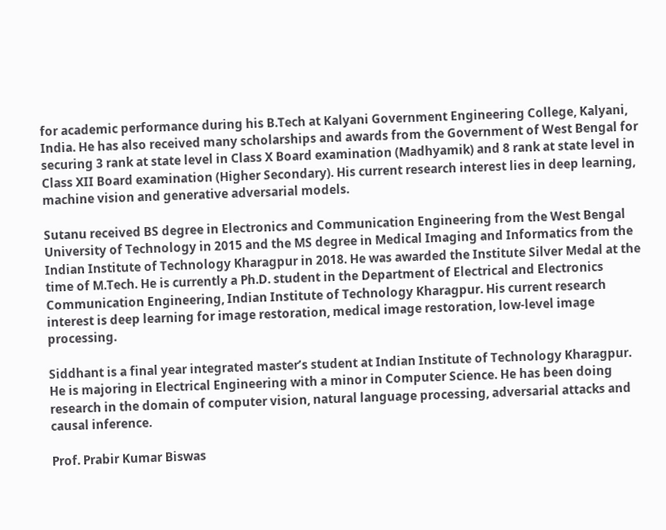for academic performance during his B.Tech at Kalyani Government Engineering College, Kalyani, India. He has also received many scholarships and awards from the Government of West Bengal for securing 3 rank at state level in Class X Board examination (Madhyamik) and 8 rank at state level in Class XII Board examination (Higher Secondary). His current research interest lies in deep learning, machine vision and generative adversarial models.

Sutanu received BS degree in Electronics and Communication Engineering from the West Bengal University of Technology in 2015 and the MS degree in Medical Imaging and Informatics from the Indian Institute of Technology Kharagpur in 2018. He was awarded the Institute Silver Medal at the time of M.Tech. He is currently a Ph.D. student in the Department of Electrical and Electronics Communication Engineering, Indian Institute of Technology Kharagpur. His current research interest is deep learning for image restoration, medical image restoration, low-level image processing.

Siddhant is a final year integrated master’s student at Indian Institute of Technology Kharagpur. He is majoring in Electrical Engineering with a minor in Computer Science. He has been doing research in the domain of computer vision, natural language processing, adversarial attacks and causal inference.

Prof. Prabir Kumar Biswas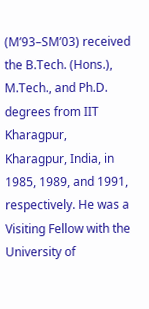(M’93–SM’03) received the B.Tech. (Hons.), M.Tech., and Ph.D. degrees from IIT Kharagpur, Kharagpur, India, in 1985, 1989, and 1991, respectively. He was a Visiting Fellow with the University of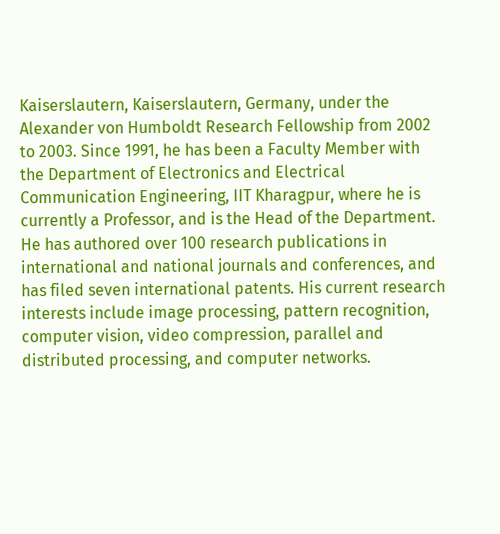Kaiserslautern, Kaiserslautern, Germany, under the Alexander von Humboldt Research Fellowship from 2002 to 2003. Since 1991, he has been a Faculty Member with the Department of Electronics and Electrical Communication Engineering, IIT Kharagpur, where he is currently a Professor, and is the Head of the Department. He has authored over 100 research publications in international and national journals and conferences, and has filed seven international patents. His current research interests include image processing, pattern recognition, computer vision, video compression, parallel and distributed processing, and computer networks.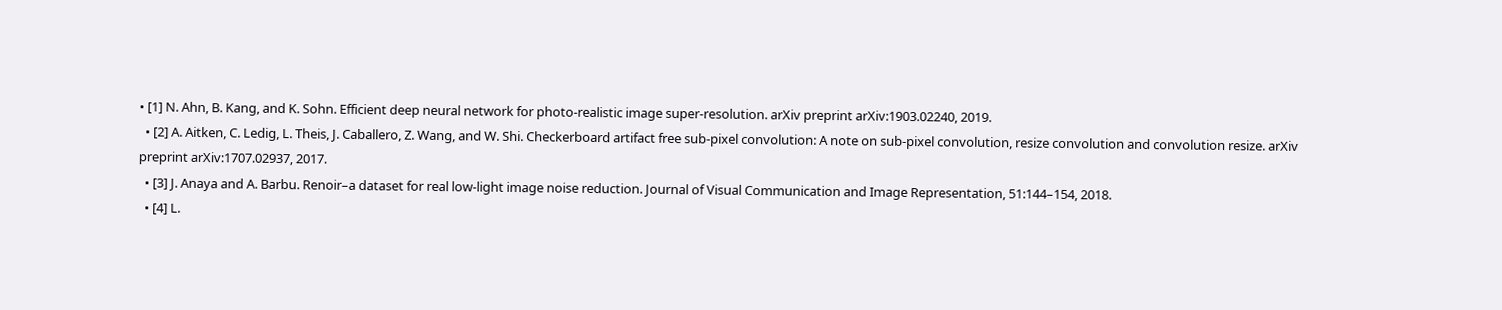• [1] N. Ahn, B. Kang, and K. Sohn. Efficient deep neural network for photo-realistic image super-resolution. arXiv preprint arXiv:1903.02240, 2019.
  • [2] A. Aitken, C. Ledig, L. Theis, J. Caballero, Z. Wang, and W. Shi. Checkerboard artifact free sub-pixel convolution: A note on sub-pixel convolution, resize convolution and convolution resize. arXiv preprint arXiv:1707.02937, 2017.
  • [3] J. Anaya and A. Barbu. Renoir–a dataset for real low-light image noise reduction. Journal of Visual Communication and Image Representation, 51:144–154, 2018.
  • [4] L.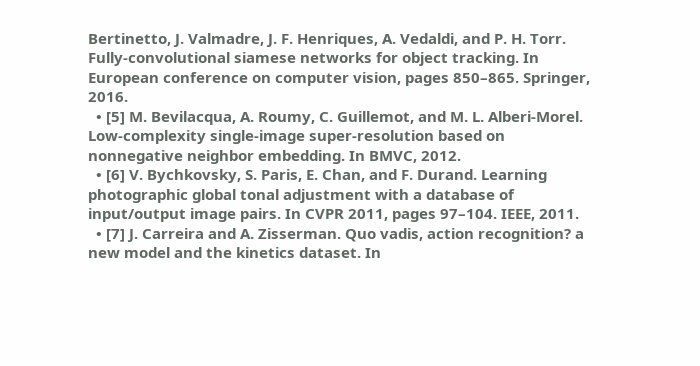Bertinetto, J. Valmadre, J. F. Henriques, A. Vedaldi, and P. H. Torr. Fully-convolutional siamese networks for object tracking. In European conference on computer vision, pages 850–865. Springer, 2016.
  • [5] M. Bevilacqua, A. Roumy, C. Guillemot, and M. L. Alberi-Morel. Low-complexity single-image super-resolution based on nonnegative neighbor embedding. In BMVC, 2012.
  • [6] V. Bychkovsky, S. Paris, E. Chan, and F. Durand. Learning photographic global tonal adjustment with a database of input/output image pairs. In CVPR 2011, pages 97–104. IEEE, 2011.
  • [7] J. Carreira and A. Zisserman. Quo vadis, action recognition? a new model and the kinetics dataset. In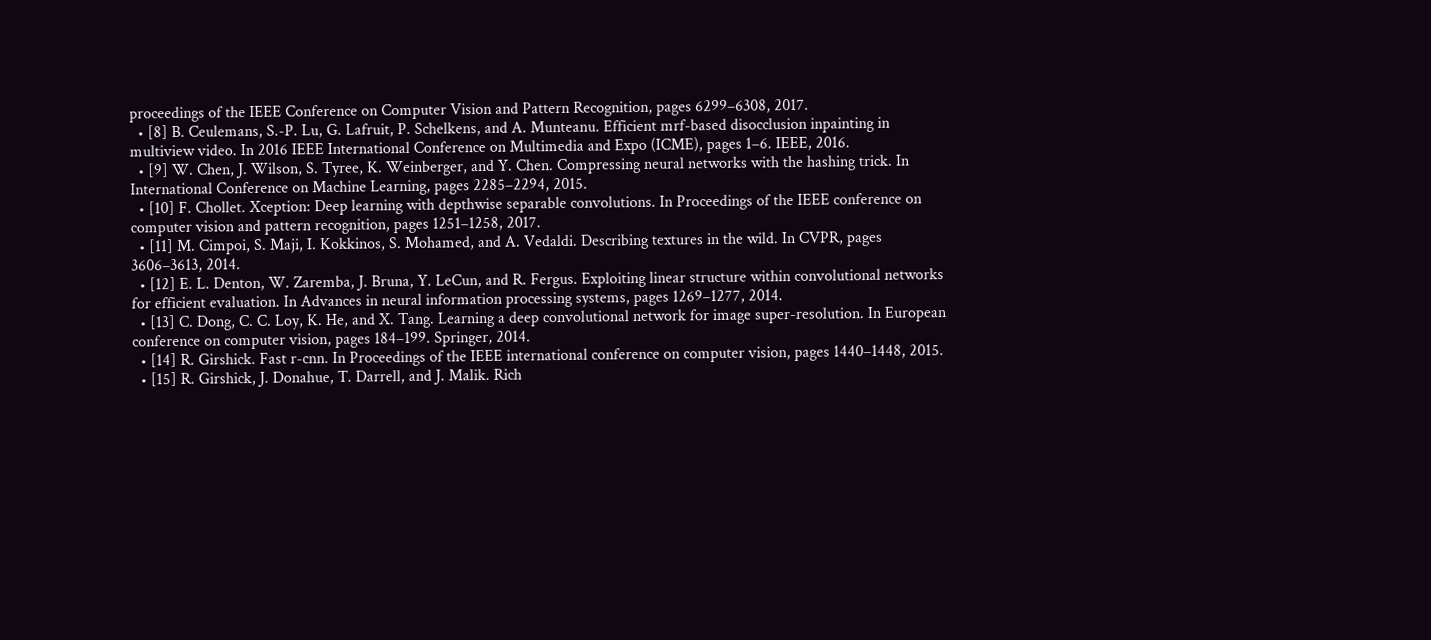proceedings of the IEEE Conference on Computer Vision and Pattern Recognition, pages 6299–6308, 2017.
  • [8] B. Ceulemans, S.-P. Lu, G. Lafruit, P. Schelkens, and A. Munteanu. Efficient mrf-based disocclusion inpainting in multiview video. In 2016 IEEE International Conference on Multimedia and Expo (ICME), pages 1–6. IEEE, 2016.
  • [9] W. Chen, J. Wilson, S. Tyree, K. Weinberger, and Y. Chen. Compressing neural networks with the hashing trick. In International Conference on Machine Learning, pages 2285–2294, 2015.
  • [10] F. Chollet. Xception: Deep learning with depthwise separable convolutions. In Proceedings of the IEEE conference on computer vision and pattern recognition, pages 1251–1258, 2017.
  • [11] M. Cimpoi, S. Maji, I. Kokkinos, S. Mohamed, and A. Vedaldi. Describing textures in the wild. In CVPR, pages 3606–3613, 2014.
  • [12] E. L. Denton, W. Zaremba, J. Bruna, Y. LeCun, and R. Fergus. Exploiting linear structure within convolutional networks for efficient evaluation. In Advances in neural information processing systems, pages 1269–1277, 2014.
  • [13] C. Dong, C. C. Loy, K. He, and X. Tang. Learning a deep convolutional network for image super-resolution. In European conference on computer vision, pages 184–199. Springer, 2014.
  • [14] R. Girshick. Fast r-cnn. In Proceedings of the IEEE international conference on computer vision, pages 1440–1448, 2015.
  • [15] R. Girshick, J. Donahue, T. Darrell, and J. Malik. Rich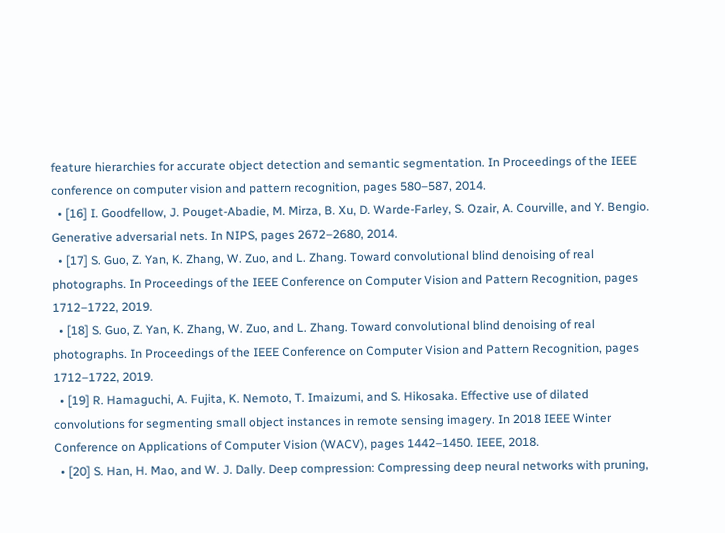feature hierarchies for accurate object detection and semantic segmentation. In Proceedings of the IEEE conference on computer vision and pattern recognition, pages 580–587, 2014.
  • [16] I. Goodfellow, J. Pouget-Abadie, M. Mirza, B. Xu, D. Warde-Farley, S. Ozair, A. Courville, and Y. Bengio. Generative adversarial nets. In NIPS, pages 2672–2680, 2014.
  • [17] S. Guo, Z. Yan, K. Zhang, W. Zuo, and L. Zhang. Toward convolutional blind denoising of real photographs. In Proceedings of the IEEE Conference on Computer Vision and Pattern Recognition, pages 1712–1722, 2019.
  • [18] S. Guo, Z. Yan, K. Zhang, W. Zuo, and L. Zhang. Toward convolutional blind denoising of real photographs. In Proceedings of the IEEE Conference on Computer Vision and Pattern Recognition, pages 1712–1722, 2019.
  • [19] R. Hamaguchi, A. Fujita, K. Nemoto, T. Imaizumi, and S. Hikosaka. Effective use of dilated convolutions for segmenting small object instances in remote sensing imagery. In 2018 IEEE Winter Conference on Applications of Computer Vision (WACV), pages 1442–1450. IEEE, 2018.
  • [20] S. Han, H. Mao, and W. J. Dally. Deep compression: Compressing deep neural networks with pruning,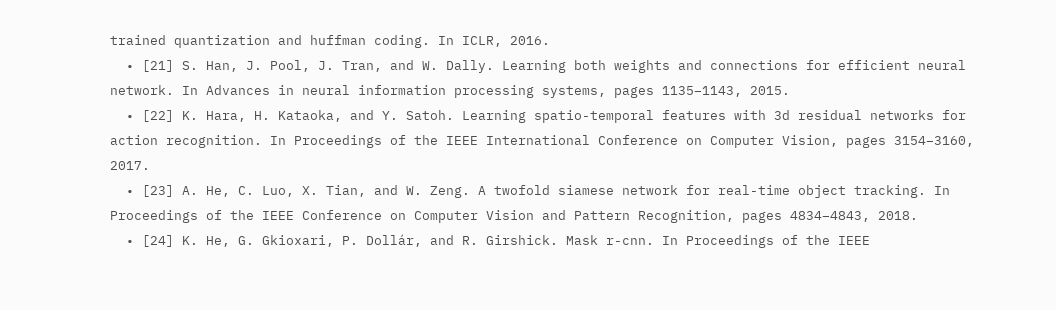trained quantization and huffman coding. In ICLR, 2016.
  • [21] S. Han, J. Pool, J. Tran, and W. Dally. Learning both weights and connections for efficient neural network. In Advances in neural information processing systems, pages 1135–1143, 2015.
  • [22] K. Hara, H. Kataoka, and Y. Satoh. Learning spatio-temporal features with 3d residual networks for action recognition. In Proceedings of the IEEE International Conference on Computer Vision, pages 3154–3160, 2017.
  • [23] A. He, C. Luo, X. Tian, and W. Zeng. A twofold siamese network for real-time object tracking. In Proceedings of the IEEE Conference on Computer Vision and Pattern Recognition, pages 4834–4843, 2018.
  • [24] K. He, G. Gkioxari, P. Dollár, and R. Girshick. Mask r-cnn. In Proceedings of the IEEE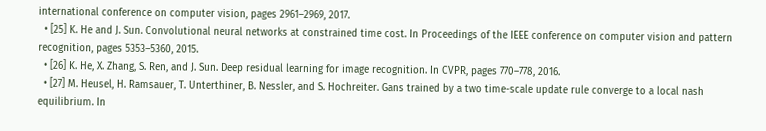international conference on computer vision, pages 2961–2969, 2017.
  • [25] K. He and J. Sun. Convolutional neural networks at constrained time cost. In Proceedings of the IEEE conference on computer vision and pattern recognition, pages 5353–5360, 2015.
  • [26] K. He, X. Zhang, S. Ren, and J. Sun. Deep residual learning for image recognition. In CVPR, pages 770–778, 2016.
  • [27] M. Heusel, H. Ramsauer, T. Unterthiner, B. Nessler, and S. Hochreiter. Gans trained by a two time-scale update rule converge to a local nash equilibrium. In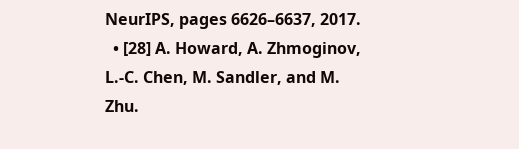NeurIPS, pages 6626–6637, 2017.
  • [28] A. Howard, A. Zhmoginov, L.-C. Chen, M. Sandler, and M. Zhu.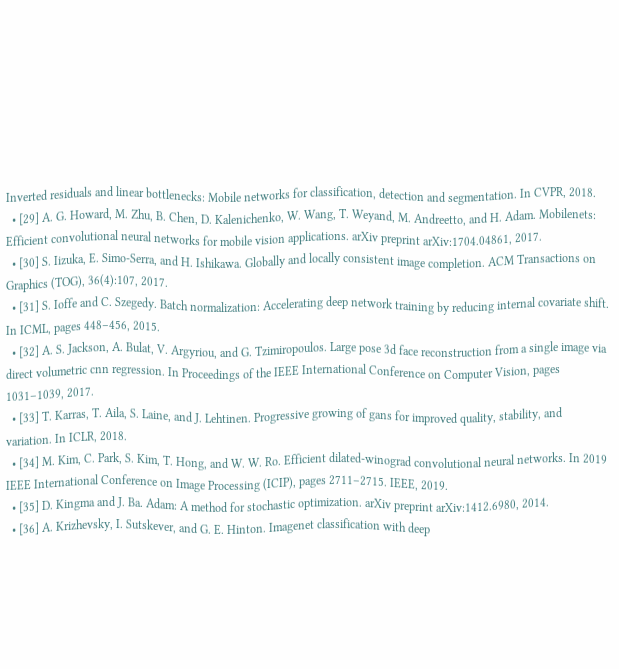Inverted residuals and linear bottlenecks: Mobile networks for classification, detection and segmentation. In CVPR, 2018.
  • [29] A. G. Howard, M. Zhu, B. Chen, D. Kalenichenko, W. Wang, T. Weyand, M. Andreetto, and H. Adam. Mobilenets: Efficient convolutional neural networks for mobile vision applications. arXiv preprint arXiv:1704.04861, 2017.
  • [30] S. Iizuka, E. Simo-Serra, and H. Ishikawa. Globally and locally consistent image completion. ACM Transactions on Graphics (TOG), 36(4):107, 2017.
  • [31] S. Ioffe and C. Szegedy. Batch normalization: Accelerating deep network training by reducing internal covariate shift. In ICML, pages 448–456, 2015.
  • [32] A. S. Jackson, A. Bulat, V. Argyriou, and G. Tzimiropoulos. Large pose 3d face reconstruction from a single image via direct volumetric cnn regression. In Proceedings of the IEEE International Conference on Computer Vision, pages 1031–1039, 2017.
  • [33] T. Karras, T. Aila, S. Laine, and J. Lehtinen. Progressive growing of gans for improved quality, stability, and variation. In ICLR, 2018.
  • [34] M. Kim, C. Park, S. Kim, T. Hong, and W. W. Ro. Efficient dilated-winograd convolutional neural networks. In 2019 IEEE International Conference on Image Processing (ICIP), pages 2711–2715. IEEE, 2019.
  • [35] D. Kingma and J. Ba. Adam: A method for stochastic optimization. arXiv preprint arXiv:1412.6980, 2014.
  • [36] A. Krizhevsky, I. Sutskever, and G. E. Hinton. Imagenet classification with deep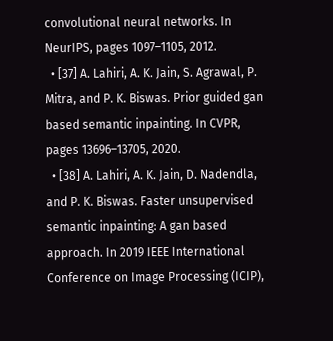convolutional neural networks. In NeurIPS, pages 1097–1105, 2012.
  • [37] A. Lahiri, A. K. Jain, S. Agrawal, P. Mitra, and P. K. Biswas. Prior guided gan based semantic inpainting. In CVPR, pages 13696–13705, 2020.
  • [38] A. Lahiri, A. K. Jain, D. Nadendla, and P. K. Biswas. Faster unsupervised semantic inpainting: A gan based approach. In 2019 IEEE International Conference on Image Processing (ICIP),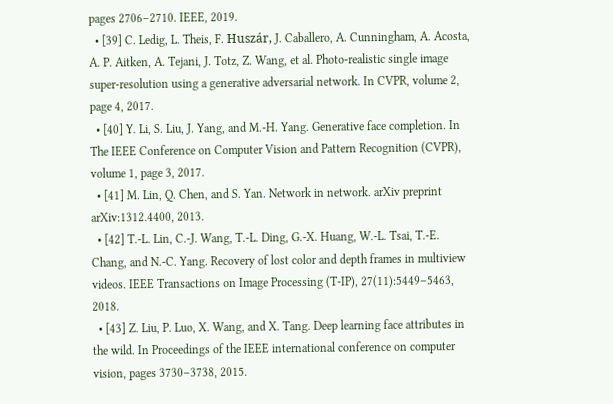pages 2706–2710. IEEE, 2019.
  • [39] C. Ledig, L. Theis, F. Huszár, J. Caballero, A. Cunningham, A. Acosta, A. P. Aitken, A. Tejani, J. Totz, Z. Wang, et al. Photo-realistic single image super-resolution using a generative adversarial network. In CVPR, volume 2, page 4, 2017.
  • [40] Y. Li, S. Liu, J. Yang, and M.-H. Yang. Generative face completion. In The IEEE Conference on Computer Vision and Pattern Recognition (CVPR), volume 1, page 3, 2017.
  • [41] M. Lin, Q. Chen, and S. Yan. Network in network. arXiv preprint arXiv:1312.4400, 2013.
  • [42] T.-L. Lin, C.-J. Wang, T.-L. Ding, G.-X. Huang, W.-L. Tsai, T.-E. Chang, and N.-C. Yang. Recovery of lost color and depth frames in multiview videos. IEEE Transactions on Image Processing (T-IP), 27(11):5449–5463, 2018.
  • [43] Z. Liu, P. Luo, X. Wang, and X. Tang. Deep learning face attributes in the wild. In Proceedings of the IEEE international conference on computer vision, pages 3730–3738, 2015.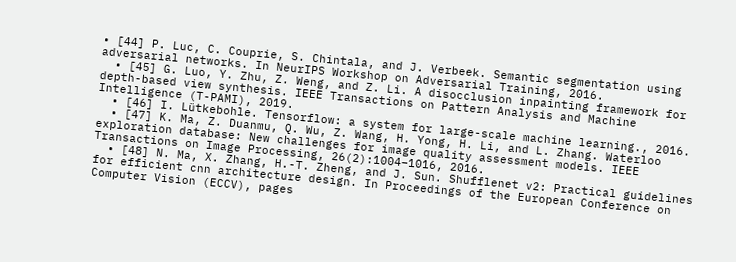• [44] P. Luc, C. Couprie, S. Chintala, and J. Verbeek. Semantic segmentation using adversarial networks. In NeurIPS Workshop on Adversarial Training, 2016.
  • [45] G. Luo, Y. Zhu, Z. Weng, and Z. Li. A disocclusion inpainting framework for depth-based view synthesis. IEEE Transactions on Pattern Analysis and Machine Intelligence (T-PAMI), 2019.
  • [46] I. Lütkebohle. Tensorflow: a system for large-scale machine learning., 2016.
  • [47] K. Ma, Z. Duanmu, Q. Wu, Z. Wang, H. Yong, H. Li, and L. Zhang. Waterloo exploration database: New challenges for image quality assessment models. IEEE Transactions on Image Processing, 26(2):1004–1016, 2016.
  • [48] N. Ma, X. Zhang, H.-T. Zheng, and J. Sun. Shufflenet v2: Practical guidelines for efficient cnn architecture design. In Proceedings of the European Conference on Computer Vision (ECCV), pages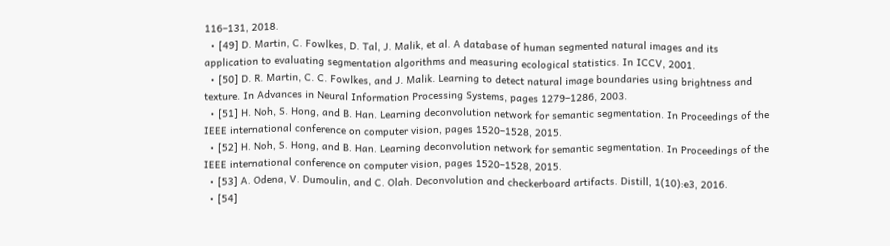116–131, 2018.
  • [49] D. Martin, C. Fowlkes, D. Tal, J. Malik, et al. A database of human segmented natural images and its application to evaluating segmentation algorithms and measuring ecological statistics. In ICCV, 2001.
  • [50] D. R. Martin, C. C. Fowlkes, and J. Malik. Learning to detect natural image boundaries using brightness and texture. In Advances in Neural Information Processing Systems, pages 1279–1286, 2003.
  • [51] H. Noh, S. Hong, and B. Han. Learning deconvolution network for semantic segmentation. In Proceedings of the IEEE international conference on computer vision, pages 1520–1528, 2015.
  • [52] H. Noh, S. Hong, and B. Han. Learning deconvolution network for semantic segmentation. In Proceedings of the IEEE international conference on computer vision, pages 1520–1528, 2015.
  • [53] A. Odena, V. Dumoulin, and C. Olah. Deconvolution and checkerboard artifacts. Distill, 1(10):e3, 2016.
  • [54]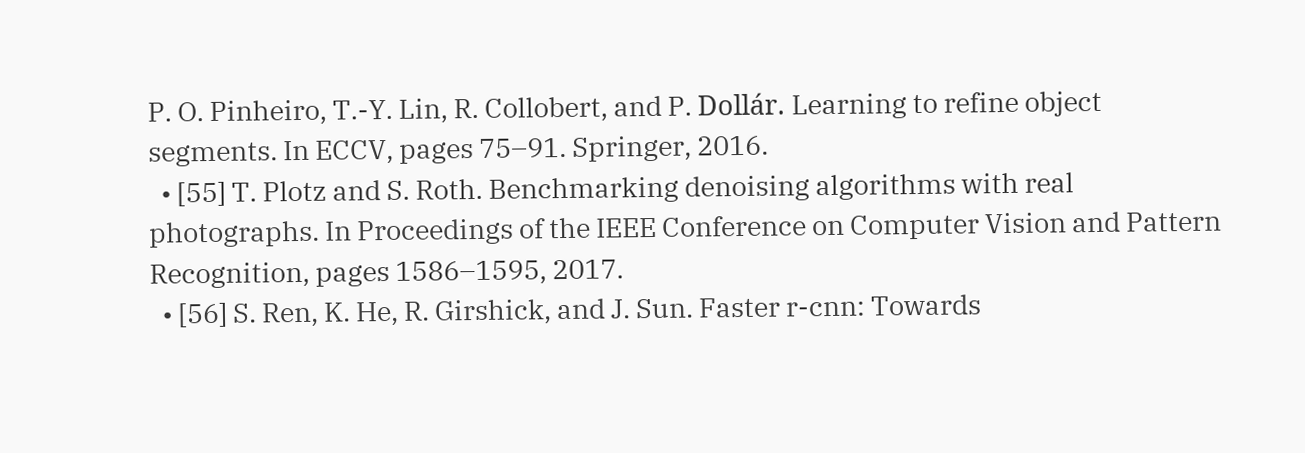P. O. Pinheiro, T.-Y. Lin, R. Collobert, and P. Dollár. Learning to refine object segments. In ECCV, pages 75–91. Springer, 2016.
  • [55] T. Plotz and S. Roth. Benchmarking denoising algorithms with real photographs. In Proceedings of the IEEE Conference on Computer Vision and Pattern Recognition, pages 1586–1595, 2017.
  • [56] S. Ren, K. He, R. Girshick, and J. Sun. Faster r-cnn: Towards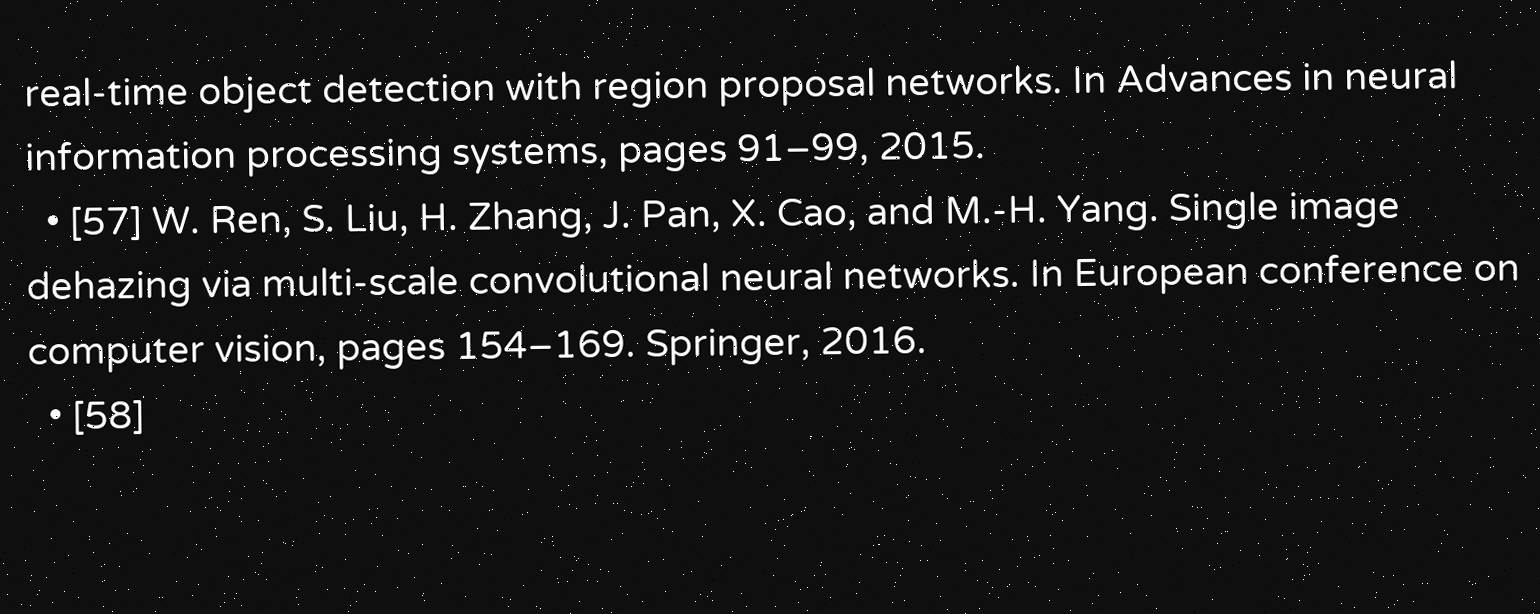real-time object detection with region proposal networks. In Advances in neural information processing systems, pages 91–99, 2015.
  • [57] W. Ren, S. Liu, H. Zhang, J. Pan, X. Cao, and M.-H. Yang. Single image dehazing via multi-scale convolutional neural networks. In European conference on computer vision, pages 154–169. Springer, 2016.
  • [58]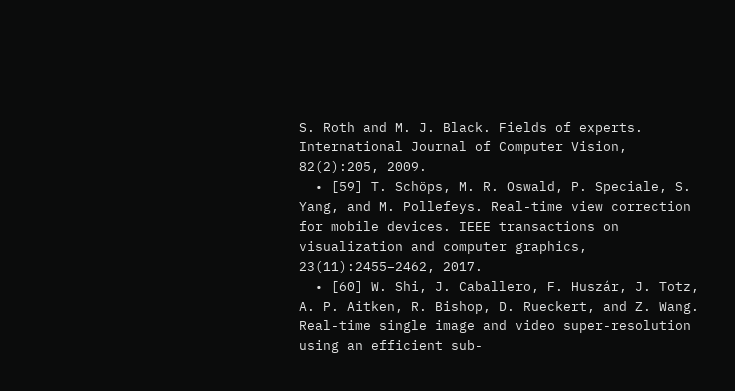S. Roth and M. J. Black. Fields of experts. International Journal of Computer Vision, 82(2):205, 2009.
  • [59] T. Schöps, M. R. Oswald, P. Speciale, S. Yang, and M. Pollefeys. Real-time view correction for mobile devices. IEEE transactions on visualization and computer graphics, 23(11):2455–2462, 2017.
  • [60] W. Shi, J. Caballero, F. Huszár, J. Totz, A. P. Aitken, R. Bishop, D. Rueckert, and Z. Wang. Real-time single image and video super-resolution using an efficient sub-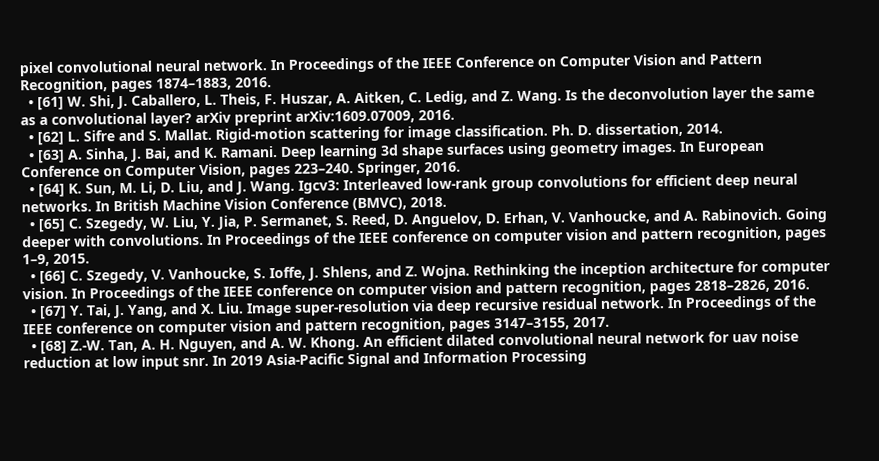pixel convolutional neural network. In Proceedings of the IEEE Conference on Computer Vision and Pattern Recognition, pages 1874–1883, 2016.
  • [61] W. Shi, J. Caballero, L. Theis, F. Huszar, A. Aitken, C. Ledig, and Z. Wang. Is the deconvolution layer the same as a convolutional layer? arXiv preprint arXiv:1609.07009, 2016.
  • [62] L. Sifre and S. Mallat. Rigid-motion scattering for image classification. Ph. D. dissertation, 2014.
  • [63] A. Sinha, J. Bai, and K. Ramani. Deep learning 3d shape surfaces using geometry images. In European Conference on Computer Vision, pages 223–240. Springer, 2016.
  • [64] K. Sun, M. Li, D. Liu, and J. Wang. Igcv3: Interleaved low-rank group convolutions for efficient deep neural networks. In British Machine Vision Conference (BMVC), 2018.
  • [65] C. Szegedy, W. Liu, Y. Jia, P. Sermanet, S. Reed, D. Anguelov, D. Erhan, V. Vanhoucke, and A. Rabinovich. Going deeper with convolutions. In Proceedings of the IEEE conference on computer vision and pattern recognition, pages 1–9, 2015.
  • [66] C. Szegedy, V. Vanhoucke, S. Ioffe, J. Shlens, and Z. Wojna. Rethinking the inception architecture for computer vision. In Proceedings of the IEEE conference on computer vision and pattern recognition, pages 2818–2826, 2016.
  • [67] Y. Tai, J. Yang, and X. Liu. Image super-resolution via deep recursive residual network. In Proceedings of the IEEE conference on computer vision and pattern recognition, pages 3147–3155, 2017.
  • [68] Z.-W. Tan, A. H. Nguyen, and A. W. Khong. An efficient dilated convolutional neural network for uav noise reduction at low input snr. In 2019 Asia-Pacific Signal and Information Processing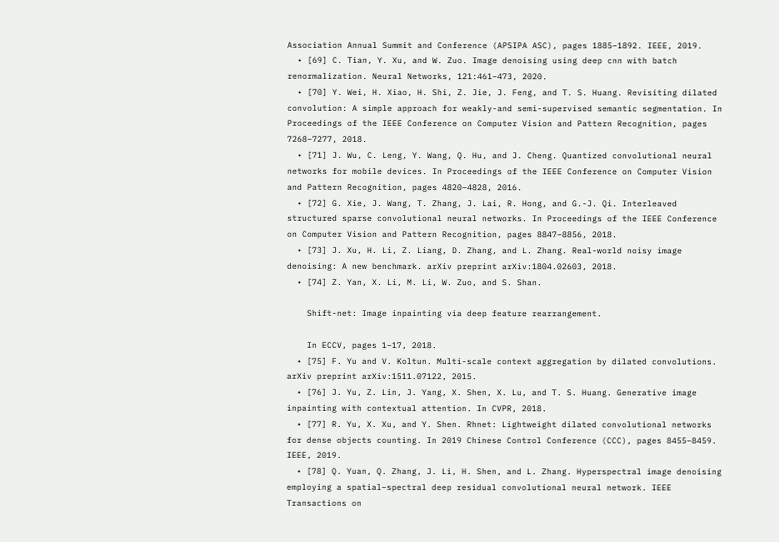Association Annual Summit and Conference (APSIPA ASC), pages 1885–1892. IEEE, 2019.
  • [69] C. Tian, Y. Xu, and W. Zuo. Image denoising using deep cnn with batch renormalization. Neural Networks, 121:461–473, 2020.
  • [70] Y. Wei, H. Xiao, H. Shi, Z. Jie, J. Feng, and T. S. Huang. Revisiting dilated convolution: A simple approach for weakly-and semi-supervised semantic segmentation. In Proceedings of the IEEE Conference on Computer Vision and Pattern Recognition, pages 7268–7277, 2018.
  • [71] J. Wu, C. Leng, Y. Wang, Q. Hu, and J. Cheng. Quantized convolutional neural networks for mobile devices. In Proceedings of the IEEE Conference on Computer Vision and Pattern Recognition, pages 4820–4828, 2016.
  • [72] G. Xie, J. Wang, T. Zhang, J. Lai, R. Hong, and G.-J. Qi. Interleaved structured sparse convolutional neural networks. In Proceedings of the IEEE Conference on Computer Vision and Pattern Recognition, pages 8847–8856, 2018.
  • [73] J. Xu, H. Li, Z. Liang, D. Zhang, and L. Zhang. Real-world noisy image denoising: A new benchmark. arXiv preprint arXiv:1804.02603, 2018.
  • [74] Z. Yan, X. Li, M. Li, W. Zuo, and S. Shan.

    Shift-net: Image inpainting via deep feature rearrangement.

    In ECCV, pages 1–17, 2018.
  • [75] F. Yu and V. Koltun. Multi-scale context aggregation by dilated convolutions. arXiv preprint arXiv:1511.07122, 2015.
  • [76] J. Yu, Z. Lin, J. Yang, X. Shen, X. Lu, and T. S. Huang. Generative image inpainting with contextual attention. In CVPR, 2018.
  • [77] R. Yu, X. Xu, and Y. Shen. Rhnet: Lightweight dilated convolutional networks for dense objects counting. In 2019 Chinese Control Conference (CCC), pages 8455–8459. IEEE, 2019.
  • [78] Q. Yuan, Q. Zhang, J. Li, H. Shen, and L. Zhang. Hyperspectral image denoising employing a spatial–spectral deep residual convolutional neural network. IEEE Transactions on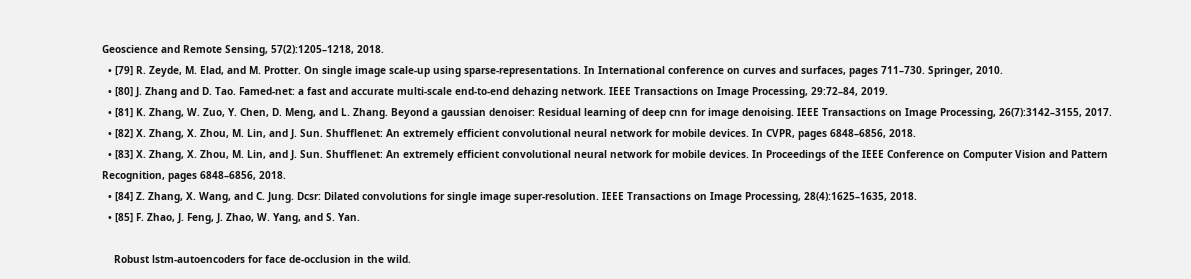Geoscience and Remote Sensing, 57(2):1205–1218, 2018.
  • [79] R. Zeyde, M. Elad, and M. Protter. On single image scale-up using sparse-representations. In International conference on curves and surfaces, pages 711–730. Springer, 2010.
  • [80] J. Zhang and D. Tao. Famed-net: a fast and accurate multi-scale end-to-end dehazing network. IEEE Transactions on Image Processing, 29:72–84, 2019.
  • [81] K. Zhang, W. Zuo, Y. Chen, D. Meng, and L. Zhang. Beyond a gaussian denoiser: Residual learning of deep cnn for image denoising. IEEE Transactions on Image Processing, 26(7):3142–3155, 2017.
  • [82] X. Zhang, X. Zhou, M. Lin, and J. Sun. Shufflenet: An extremely efficient convolutional neural network for mobile devices. In CVPR, pages 6848–6856, 2018.
  • [83] X. Zhang, X. Zhou, M. Lin, and J. Sun. Shufflenet: An extremely efficient convolutional neural network for mobile devices. In Proceedings of the IEEE Conference on Computer Vision and Pattern Recognition, pages 6848–6856, 2018.
  • [84] Z. Zhang, X. Wang, and C. Jung. Dcsr: Dilated convolutions for single image super-resolution. IEEE Transactions on Image Processing, 28(4):1625–1635, 2018.
  • [85] F. Zhao, J. Feng, J. Zhao, W. Yang, and S. Yan.

    Robust lstm-autoencoders for face de-occlusion in the wild.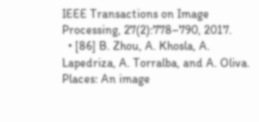IEEE Transactions on Image Processing, 27(2):778–790, 2017.
  • [86] B. Zhou, A. Khosla, A. Lapedriza, A. Torralba, and A. Oliva. Places: An image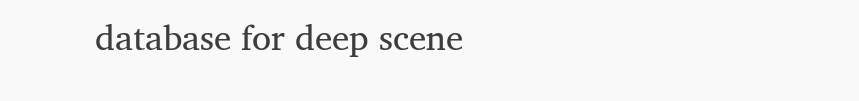database for deep scene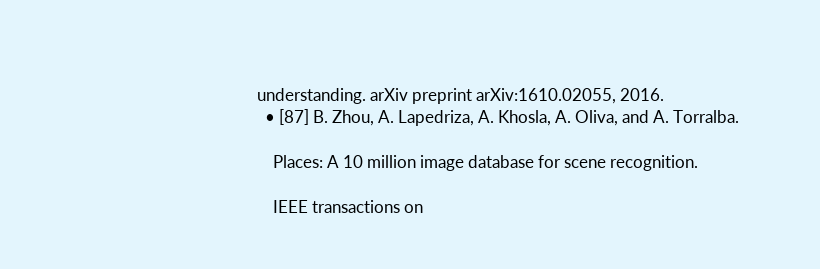understanding. arXiv preprint arXiv:1610.02055, 2016.
  • [87] B. Zhou, A. Lapedriza, A. Khosla, A. Oliva, and A. Torralba.

    Places: A 10 million image database for scene recognition.

    IEEE transactions on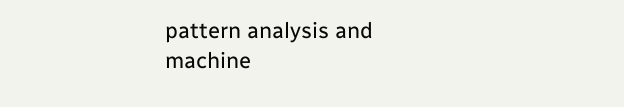pattern analysis and machine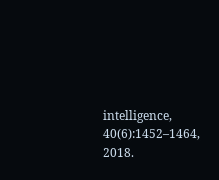intelligence, 40(6):1452–1464, 2018.